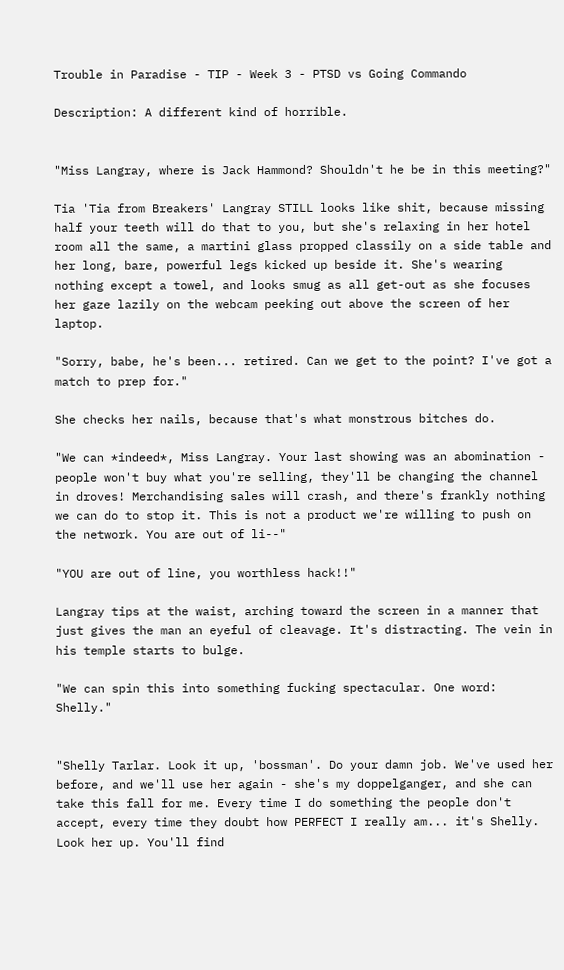Trouble in Paradise - TIP - Week 3 - PTSD vs Going Commando

Description: A different kind of horrible.


"Miss Langray, where is Jack Hammond? Shouldn't he be in this meeting?"

Tia 'Tia from Breakers' Langray STILL looks like shit, because missing half your teeth will do that to you, but she's relaxing in her hotel room all the same, a martini glass propped classily on a side table and her long, bare, powerful legs kicked up beside it. She's wearing nothing except a towel, and looks smug as all get-out as she focuses her gaze lazily on the webcam peeking out above the screen of her laptop.

"Sorry, babe, he's been... retired. Can we get to the point? I've got a match to prep for."

She checks her nails, because that's what monstrous bitches do.

"We can *indeed*, Miss Langray. Your last showing was an abomination - people won't buy what you're selling, they'll be changing the channel in droves! Merchandising sales will crash, and there's frankly nothing we can do to stop it. This is not a product we're willing to push on the network. You are out of li--"

"YOU are out of line, you worthless hack!!"

Langray tips at the waist, arching toward the screen in a manner that just gives the man an eyeful of cleavage. It's distracting. The vein in his temple starts to bulge.

"We can spin this into something fucking spectacular. One word: Shelly."


"Shelly Tarlar. Look it up, 'bossman'. Do your damn job. We've used her before, and we'll use her again - she's my doppelganger, and she can take this fall for me. Every time I do something the people don't accept, every time they doubt how PERFECT I really am... it's Shelly. Look her up. You'll find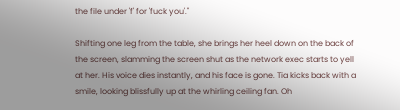the file under 'f' for 'fuck you'."

Shifting one leg from the table, she brings her heel down on the back of the screen, slamming the screen shut as the network exec starts to yell at her. His voice dies instantly, and his face is gone. Tia kicks back with a smile, looking blissfully up at the whirling ceiling fan. Oh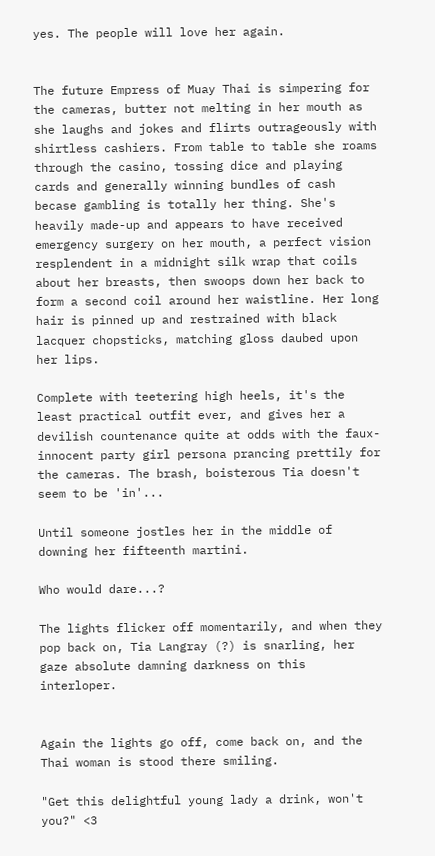yes. The people will love her again.


The future Empress of Muay Thai is simpering for the cameras, butter not melting in her mouth as she laughs and jokes and flirts outrageously with shirtless cashiers. From table to table she roams through the casino, tossing dice and playing cards and generally winning bundles of cash becase gambling is totally her thing. She's heavily made-up and appears to have received emergency surgery on her mouth, a perfect vision resplendent in a midnight silk wrap that coils about her breasts, then swoops down her back to form a second coil around her waistline. Her long hair is pinned up and restrained with black lacquer chopsticks, matching gloss daubed upon her lips.

Complete with teetering high heels, it's the least practical outfit ever, and gives her a devilish countenance quite at odds with the faux-innocent party girl persona prancing prettily for the cameras. The brash, boisterous Tia doesn't seem to be 'in'...

Until someone jostles her in the middle of downing her fifteenth martini.

Who would dare...?

The lights flicker off momentarily, and when they pop back on, Tia Langray (?) is snarling, her gaze absolute damning darkness on this interloper.


Again the lights go off, come back on, and the Thai woman is stood there smiling.

"Get this delightful young lady a drink, won't you?" <3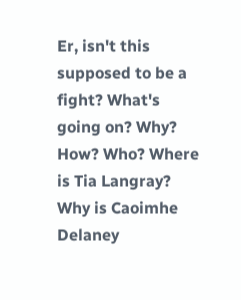Er, isn't this supposed to be a fight? What's going on? Why? How? Who? Where is Tia Langray? Why is Caoimhe Delaney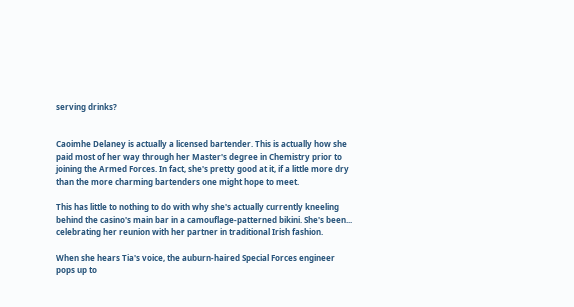serving drinks?


Caoimhe Delaney is actually a licensed bartender. This is actually how she paid most of her way through her Master's degree in Chemistry prior to joining the Armed Forces. In fact, she's pretty good at it, if a little more dry than the more charming bartenders one might hope to meet.

This has little to nothing to do with why she's actually currently kneeling behind the casino's main bar in a camouflage-patterned bikini. She's been... celebrating her reunion with her partner in traditional Irish fashion.

When she hears Tia's voice, the auburn-haired Special Forces engineer pops up to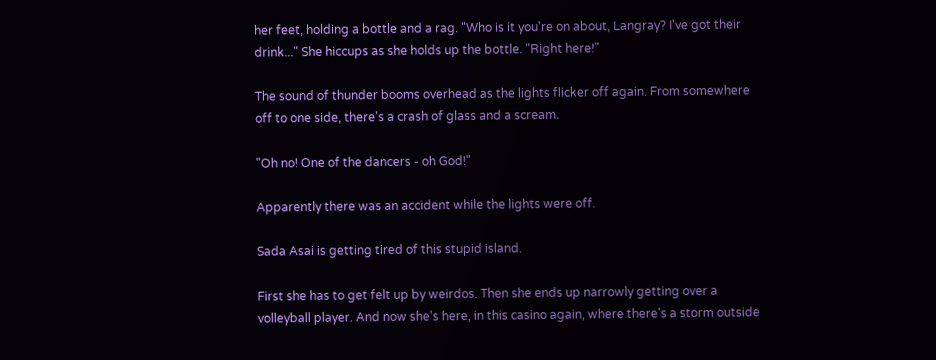her feet, holding a bottle and a rag. "Who is it you're on about, Langray? I've got their drink..." She hiccups as she holds up the bottle. "Right here!"

The sound of thunder booms overhead as the lights flicker off again. From somewhere off to one side, there's a crash of glass and a scream.

"Oh no! One of the dancers - oh God!"

Apparently there was an accident while the lights were off.

Sada Asai is getting tired of this stupid island.

First she has to get felt up by weirdos. Then she ends up narrowly getting over a volleyball player. And now she's here, in this casino again, where there's a storm outside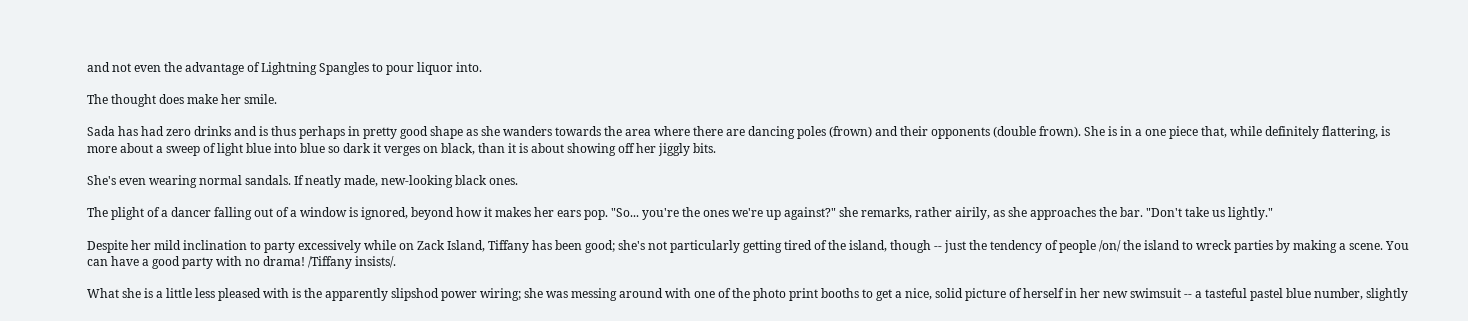and not even the advantage of Lightning Spangles to pour liquor into.

The thought does make her smile.

Sada has had zero drinks and is thus perhaps in pretty good shape as she wanders towards the area where there are dancing poles (frown) and their opponents (double frown). She is in a one piece that, while definitely flattering, is more about a sweep of light blue into blue so dark it verges on black, than it is about showing off her jiggly bits.

She's even wearing normal sandals. If neatly made, new-looking black ones.

The plight of a dancer falling out of a window is ignored, beyond how it makes her ears pop. "So... you're the ones we're up against?" she remarks, rather airily, as she approaches the bar. "Don't take us lightly."

Despite her mild inclination to party excessively while on Zack Island, Tiffany has been good; she's not particularly getting tired of the island, though -- just the tendency of people /on/ the island to wreck parties by making a scene. You can have a good party with no drama! /Tiffany insists/.

What she is a little less pleased with is the apparently slipshod power wiring; she was messing around with one of the photo print booths to get a nice, solid picture of herself in her new swimsuit -- a tasteful pastel blue number, slightly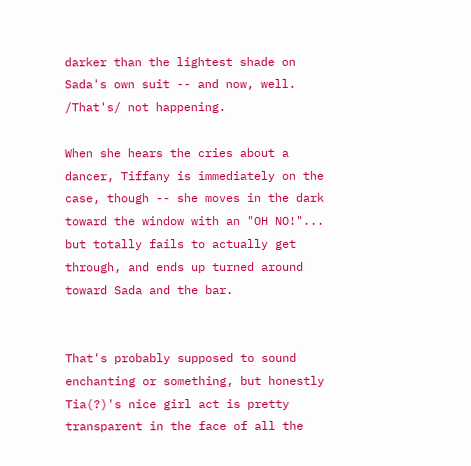darker than the lightest shade on Sada's own suit -- and now, well. /That's/ not happening.

When she hears the cries about a dancer, Tiffany is immediately on the case, though -- she moves in the dark toward the window with an "OH NO!"... but totally fails to actually get through, and ends up turned around toward Sada and the bar.


That's probably supposed to sound enchanting or something, but honestly Tia(?)'s nice girl act is pretty transparent in the face of all the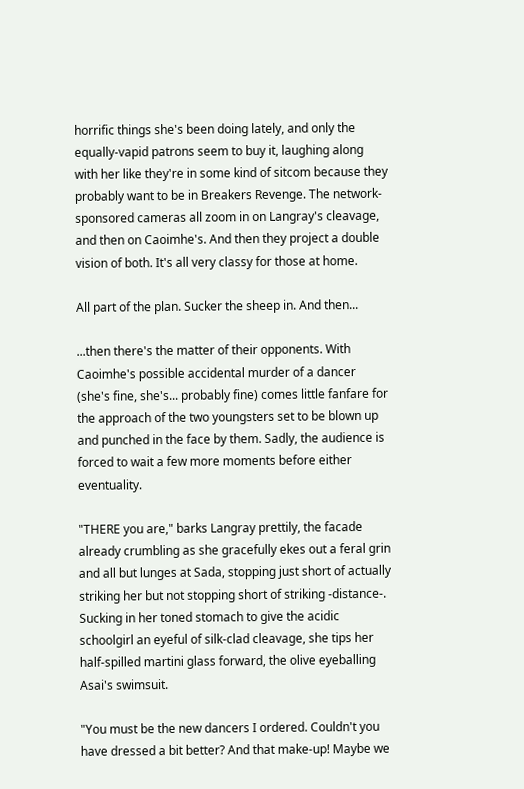horrific things she's been doing lately, and only the equally-vapid patrons seem to buy it, laughing along with her like they're in some kind of sitcom because they probably want to be in Breakers Revenge. The network-sponsored cameras all zoom in on Langray's cleavage, and then on Caoimhe's. And then they project a double vision of both. It's all very classy for those at home.

All part of the plan. Sucker the sheep in. And then...

...then there's the matter of their opponents. With Caoimhe's possible accidental murder of a dancer (she's fine, she's... probably fine) comes little fanfare for the approach of the two youngsters set to be blown up and punched in the face by them. Sadly, the audience is forced to wait a few more moments before either eventuality.

"THERE you are," barks Langray prettily, the facade already crumbling as she gracefully ekes out a feral grin and all but lunges at Sada, stopping just short of actually striking her but not stopping short of striking -distance-. Sucking in her toned stomach to give the acidic schoolgirl an eyeful of silk-clad cleavage, she tips her half-spilled martini glass forward, the olive eyeballing Asai's swimsuit.

"You must be the new dancers I ordered. Couldn't you have dressed a bit better? And that make-up! Maybe we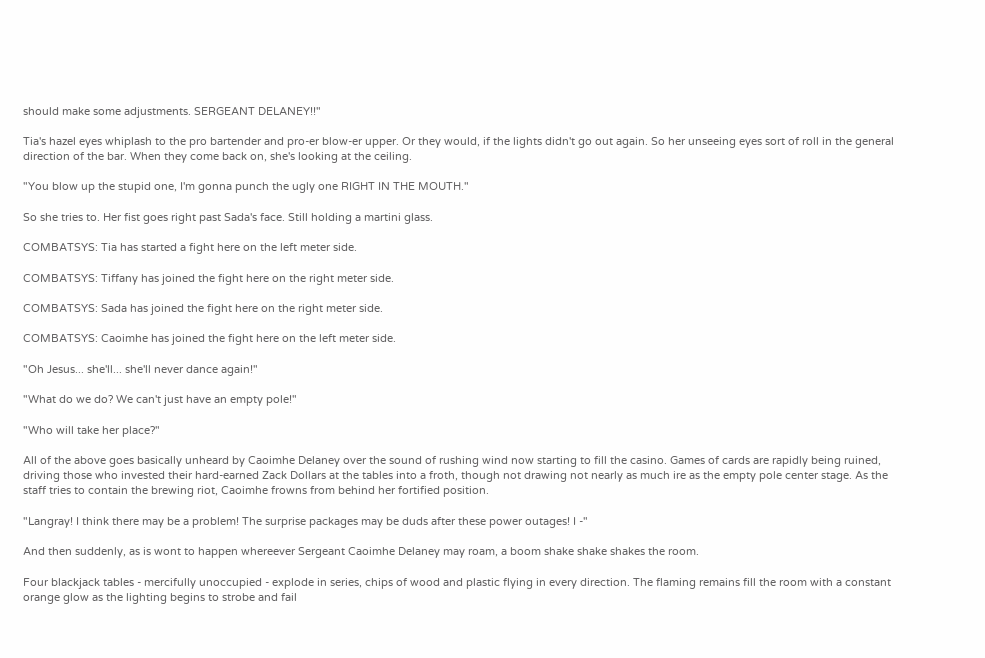should make some adjustments. SERGEANT DELANEY!!"

Tia's hazel eyes whiplash to the pro bartender and pro-er blow-er upper. Or they would, if the lights didn't go out again. So her unseeing eyes sort of roll in the general direction of the bar. When they come back on, she's looking at the ceiling.

"You blow up the stupid one, I'm gonna punch the ugly one RIGHT IN THE MOUTH."

So she tries to. Her fist goes right past Sada's face. Still holding a martini glass.

COMBATSYS: Tia has started a fight here on the left meter side.

COMBATSYS: Tiffany has joined the fight here on the right meter side.

COMBATSYS: Sada has joined the fight here on the right meter side.

COMBATSYS: Caoimhe has joined the fight here on the left meter side.

"Oh Jesus... she'll... she'll never dance again!"

"What do we do? We can't just have an empty pole!"

"Who will take her place?"

All of the above goes basically unheard by Caoimhe Delaney over the sound of rushing wind now starting to fill the casino. Games of cards are rapidly being ruined, driving those who invested their hard-earned Zack Dollars at the tables into a froth, though not drawing not nearly as much ire as the empty pole center stage. As the staff tries to contain the brewing riot, Caoimhe frowns from behind her fortified position.

"Langray! I think there may be a problem! The surprise packages may be duds after these power outages! I -"

And then suddenly, as is wont to happen whereever Sergeant Caoimhe Delaney may roam, a boom shake shake shakes the room.

Four blackjack tables - mercifully unoccupied - explode in series, chips of wood and plastic flying in every direction. The flaming remains fill the room with a constant orange glow as the lighting begins to strobe and fail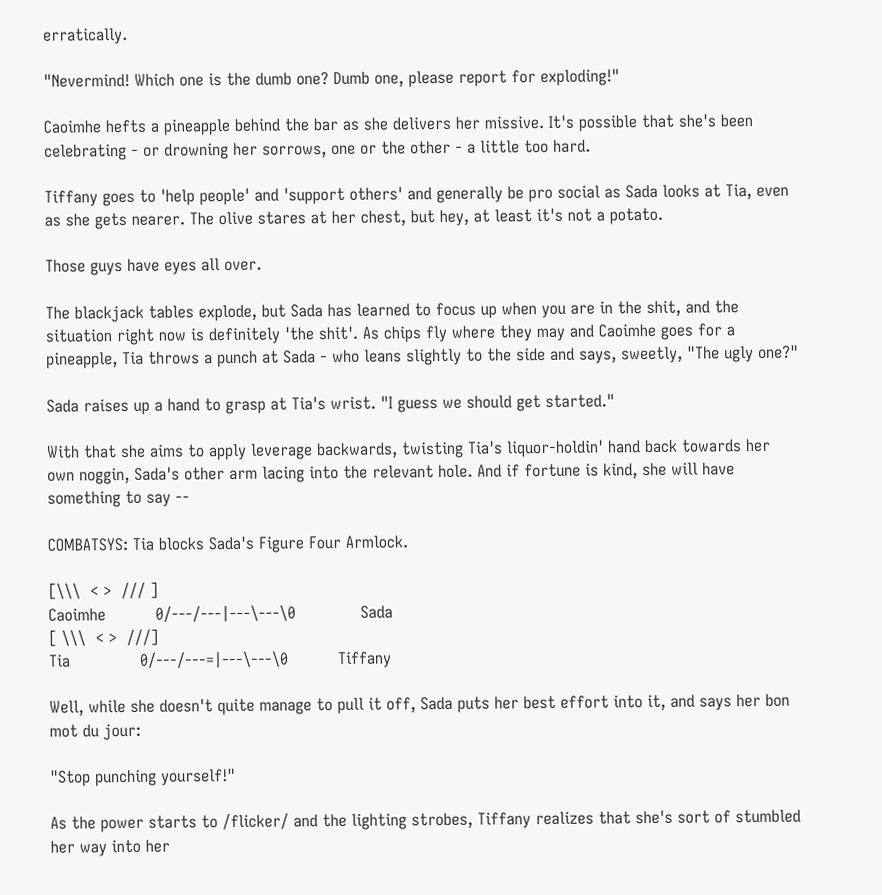erratically.

"Nevermind! Which one is the dumb one? Dumb one, please report for exploding!"

Caoimhe hefts a pineapple behind the bar as she delivers her missive. It's possible that she's been celebrating - or drowning her sorrows, one or the other - a little too hard.

Tiffany goes to 'help people' and 'support others' and generally be pro social as Sada looks at Tia, even as she gets nearer. The olive stares at her chest, but hey, at least it's not a potato.

Those guys have eyes all over.

The blackjack tables explode, but Sada has learned to focus up when you are in the shit, and the situation right now is definitely 'the shit'. As chips fly where they may and Caoimhe goes for a pineapple, Tia throws a punch at Sada - who leans slightly to the side and says, sweetly, "The ugly one?"

Sada raises up a hand to grasp at Tia's wrist. "I guess we should get started."

With that she aims to apply leverage backwards, twisting Tia's liquor-holdin' hand back towards her own noggin, Sada's other arm lacing into the relevant hole. And if fortune is kind, she will have something to say --

COMBATSYS: Tia blocks Sada's Figure Four Armlock.

[\\\  < >  /// ]
Caoimhe          0/---/---|---\---\0             Sada
[ \\\  < >  ///]
Tia              0/---/---=|---\---\0          Tiffany

Well, while she doesn't quite manage to pull it off, Sada puts her best effort into it, and says her bon mot du jour:

"Stop punching yourself!"

As the power starts to /flicker/ and the lighting strobes, Tiffany realizes that she's sort of stumbled her way into her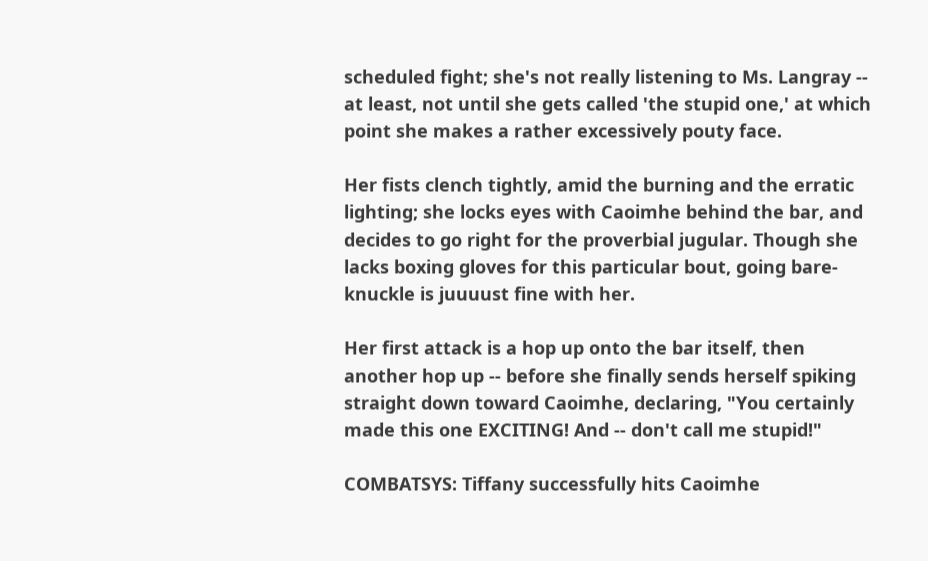scheduled fight; she's not really listening to Ms. Langray -- at least, not until she gets called 'the stupid one,' at which point she makes a rather excessively pouty face.

Her fists clench tightly, amid the burning and the erratic lighting; she locks eyes with Caoimhe behind the bar, and decides to go right for the proverbial jugular. Though she lacks boxing gloves for this particular bout, going bare-knuckle is juuuust fine with her.

Her first attack is a hop up onto the bar itself, then another hop up -- before she finally sends herself spiking straight down toward Caoimhe, declaring, "You certainly made this one EXCITING! And -- don't call me stupid!"

COMBATSYS: Tiffany successfully hits Caoimhe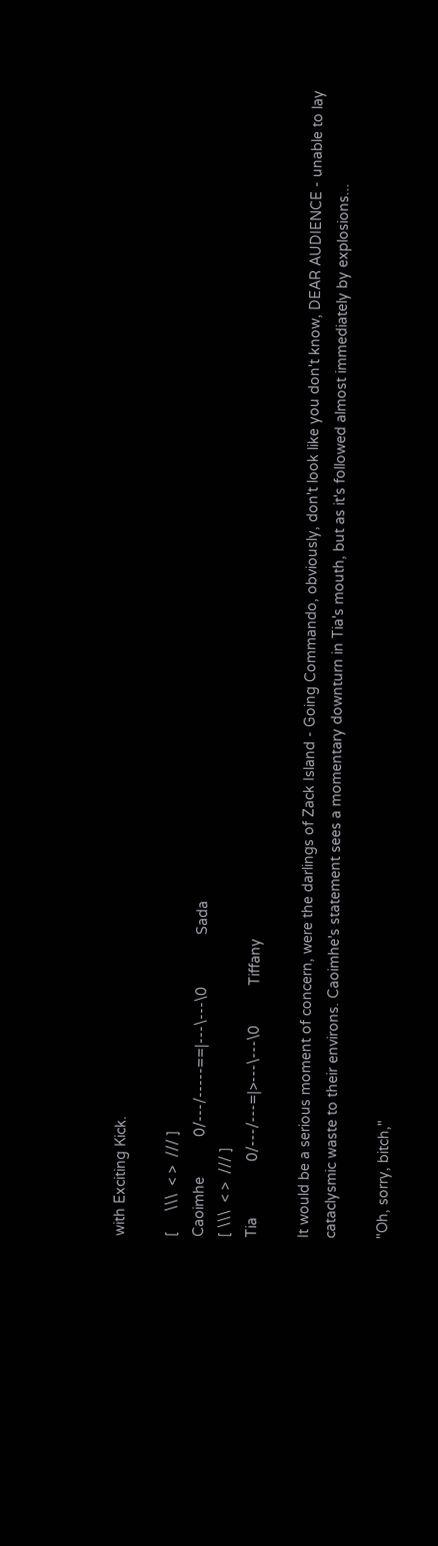with Exciting Kick.

[     \\\  < >  /// ]
Caoimhe          0/---/-----==|---\---\0             Sada
[ \\\  < >  /// ]
Tia              0/---/---=|>---\---\0          Tiffany

It would be a serious moment of concern, were the darlings of Zack Island - Going Commando, obviously, don't look like you don't know, DEAR AUDIENCE - unable to lay cataclysmic waste to their environs. Caoimhe's statement sees a momentary downturn in Tia's mouth, but as it's followed almost immediately by explosions...

"Oh, sorry, bitch,"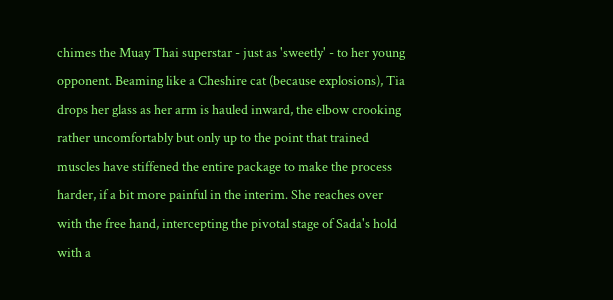chimes the Muay Thai superstar - just as 'sweetly' - to her young opponent. Beaming like a Cheshire cat (because explosions), Tia drops her glass as her arm is hauled inward, the elbow crooking rather uncomfortably but only up to the point that trained muscles have stiffened the entire package to make the process harder, if a bit more painful in the interim. She reaches over with the free hand, intercepting the pivotal stage of Sada's hold with a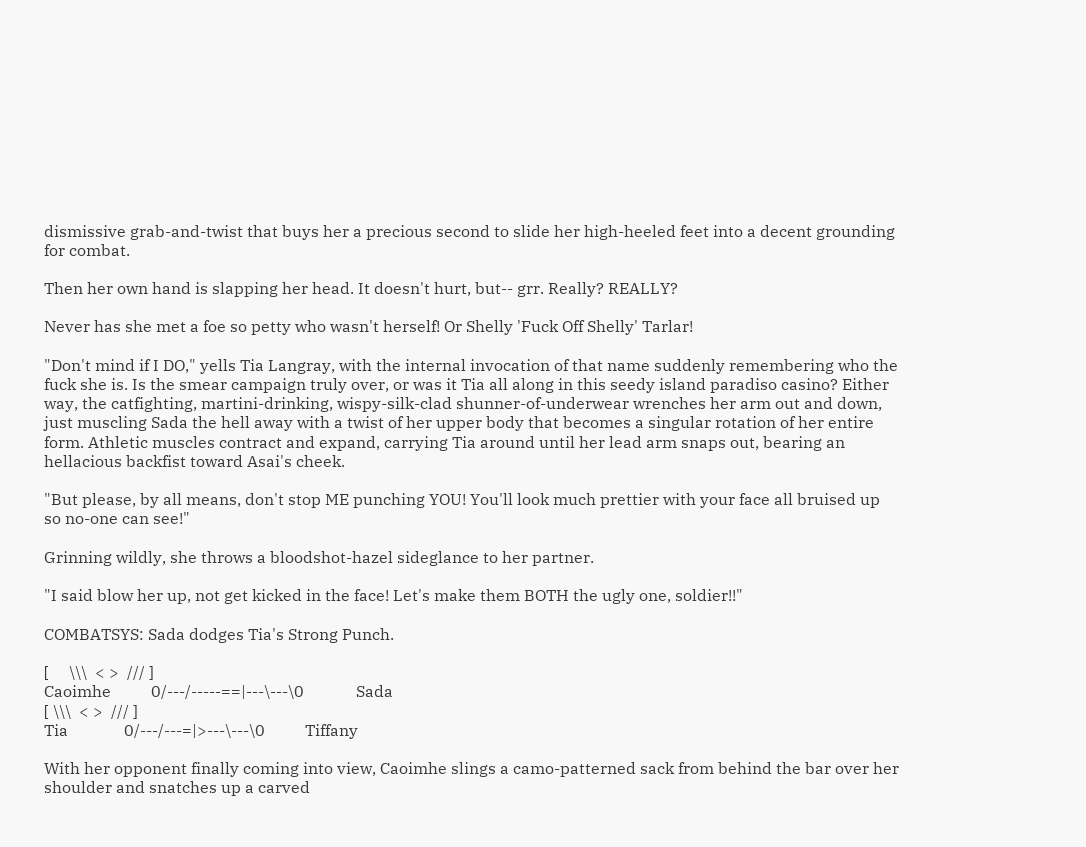dismissive grab-and-twist that buys her a precious second to slide her high-heeled feet into a decent grounding for combat.

Then her own hand is slapping her head. It doesn't hurt, but-- grr. Really? REALLY?

Never has she met a foe so petty who wasn't herself! Or Shelly 'Fuck Off Shelly' Tarlar!

"Don't mind if I DO," yells Tia Langray, with the internal invocation of that name suddenly remembering who the fuck she is. Is the smear campaign truly over, or was it Tia all along in this seedy island paradiso casino? Either way, the catfighting, martini-drinking, wispy-silk-clad shunner-of-underwear wrenches her arm out and down, just muscling Sada the hell away with a twist of her upper body that becomes a singular rotation of her entire form. Athletic muscles contract and expand, carrying Tia around until her lead arm snaps out, bearing an hellacious backfist toward Asai's cheek.

"But please, by all means, don't stop ME punching YOU! You'll look much prettier with your face all bruised up so no-one can see!"

Grinning wildly, she throws a bloodshot-hazel sideglance to her partner.

"I said blow her up, not get kicked in the face! Let's make them BOTH the ugly one, soldier!!"

COMBATSYS: Sada dodges Tia's Strong Punch.

[     \\\  < >  /// ]
Caoimhe          0/---/-----==|---\---\0             Sada
[ \\\  < >  /// ]
Tia              0/---/---=|>---\---\0          Tiffany

With her opponent finally coming into view, Caoimhe slings a camo-patterned sack from behind the bar over her shoulder and snatches up a carved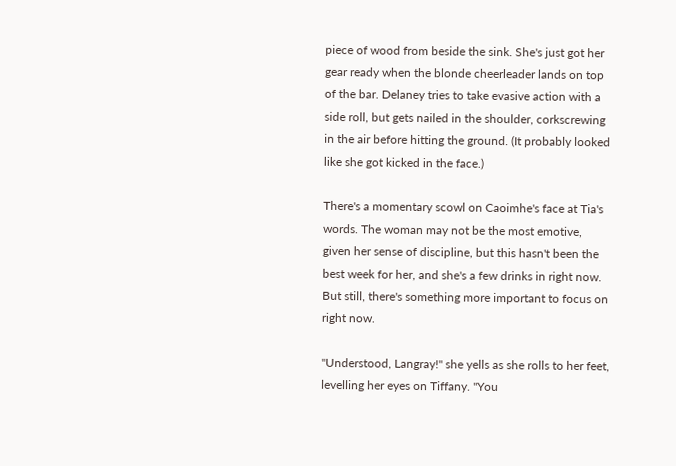piece of wood from beside the sink. She's just got her gear ready when the blonde cheerleader lands on top of the bar. Delaney tries to take evasive action with a side roll, but gets nailed in the shoulder, corkscrewing in the air before hitting the ground. (It probably looked like she got kicked in the face.)

There's a momentary scowl on Caoimhe's face at Tia's words. The woman may not be the most emotive, given her sense of discipline, but this hasn't been the best week for her, and she's a few drinks in right now. But still, there's something more important to focus on right now.

"Understood, Langray!" she yells as she rolls to her feet, levelling her eyes on Tiffany. "You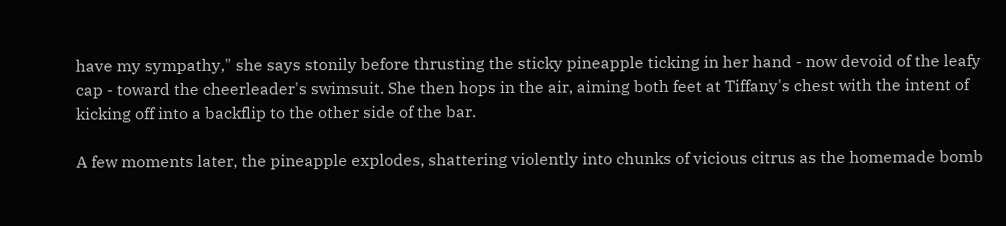have my sympathy," she says stonily before thrusting the sticky pineapple ticking in her hand - now devoid of the leafy cap - toward the cheerleader's swimsuit. She then hops in the air, aiming both feet at Tiffany's chest with the intent of kicking off into a backflip to the other side of the bar.

A few moments later, the pineapple explodes, shattering violently into chunks of vicious citrus as the homemade bomb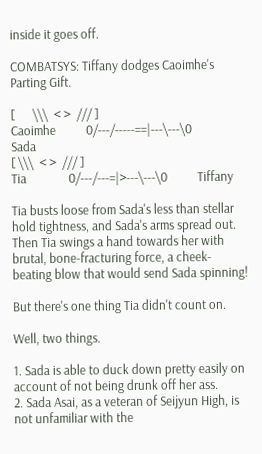inside it goes off.

COMBATSYS: Tiffany dodges Caoimhe's Parting Gift.

[      \\\  < >  /// ]
Caoimhe          0/---/-----==|---\---\0             Sada
[ \\\  < >  /// ]
Tia              0/---/---=|>---\---\0          Tiffany

Tia busts loose from Sada's less than stellar hold tightness, and Sada's arms spread out. Then Tia swings a hand towards her with brutal, bone-fracturing force, a cheek-beating blow that would send Sada spinning!

But there's one thing Tia didn't count on.

Well, two things.

1. Sada is able to duck down pretty easily on account of not being drunk off her ass.
2. Sada Asai, as a veteran of Seijyun High, is not unfamiliar with the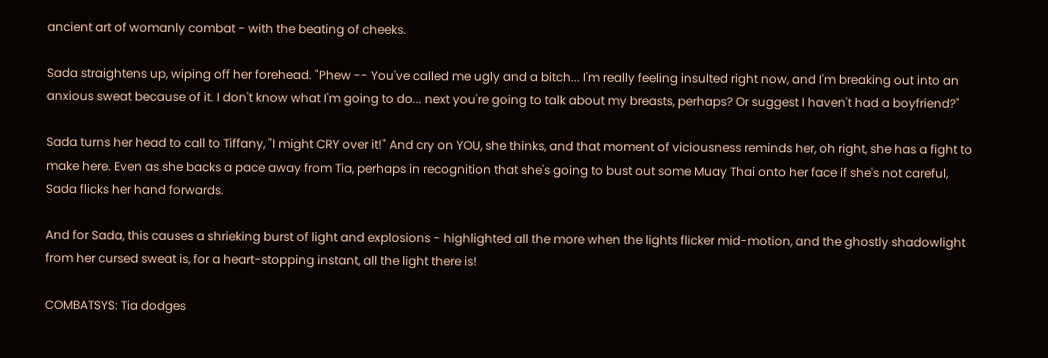ancient art of womanly combat - with the beating of cheeks.

Sada straightens up, wiping off her forehead. "Phew -- You've called me ugly and a bitch... I'm really feeling insulted right now, and I'm breaking out into an anxious sweat because of it. I don't know what I'm going to do... next you're going to talk about my breasts, perhaps? Or suggest I haven't had a boyfriend?"

Sada turns her head to call to Tiffany, "I might CRY over it!" And cry on YOU, she thinks, and that moment of viciousness reminds her, oh right, she has a fight to make here. Even as she backs a pace away from Tia, perhaps in recognition that she's going to bust out some Muay Thai onto her face if she's not careful, Sada flicks her hand forwards.

And for Sada, this causes a shrieking burst of light and explosions - highlighted all the more when the lights flicker mid-motion, and the ghostly shadowlight from her cursed sweat is, for a heart-stopping instant, all the light there is!

COMBATSYS: Tia dodges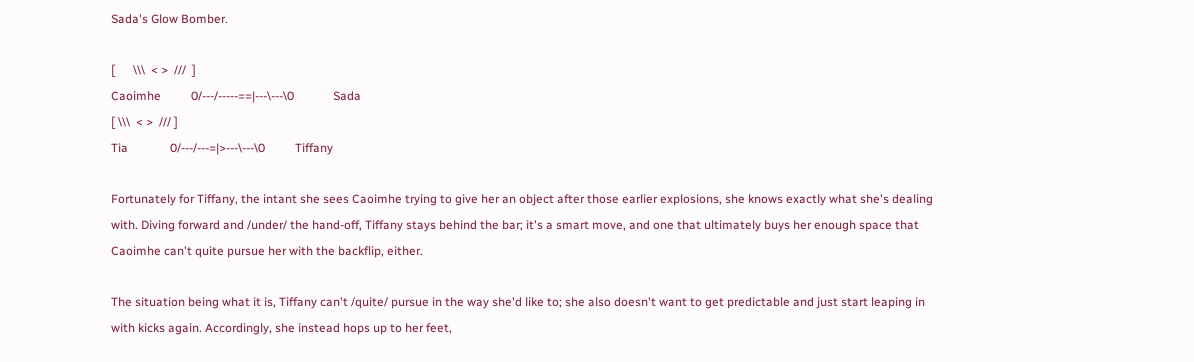Sada's Glow Bomber.

[      \\\  < >  ///  ]
Caoimhe          0/---/-----==|---\---\0             Sada
[ \\\  < >  /// ]
Tia              0/---/---=|>---\---\0          Tiffany

Fortunately for Tiffany, the intant she sees Caoimhe trying to give her an object after those earlier explosions, she knows exactly what she's dealing with. Diving forward and /under/ the hand-off, Tiffany stays behind the bar; it's a smart move, and one that ultimately buys her enough space that Caoimhe can't quite pursue her with the backflip, either.

The situation being what it is, Tiffany can't /quite/ pursue in the way she'd like to; she also doesn't want to get predictable and just start leaping in with kicks again. Accordingly, she instead hops up to her feet,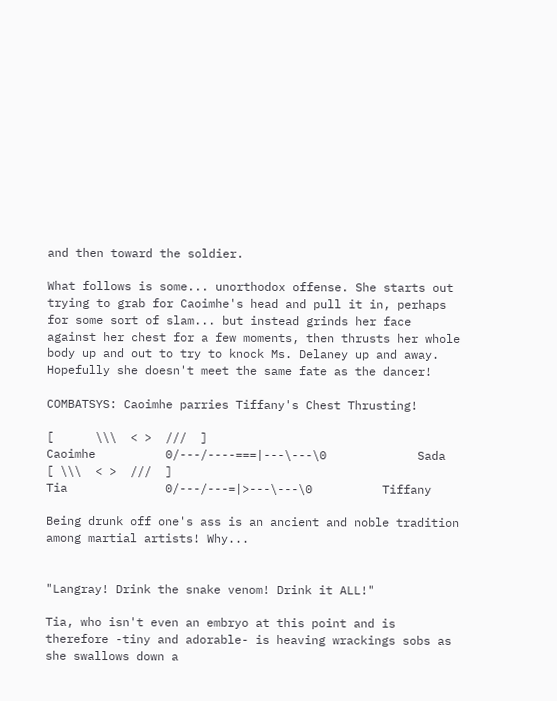and then toward the soldier.

What follows is some... unorthodox offense. She starts out trying to grab for Caoimhe's head and pull it in, perhaps for some sort of slam... but instead grinds her face against her chest for a few moments, then thrusts her whole body up and out to try to knock Ms. Delaney up and away. Hopefully she doesn't meet the same fate as the dancer!

COMBATSYS: Caoimhe parries Tiffany's Chest Thrusting!

[      \\\  < >  ///  ]
Caoimhe          0/---/----===|---\---\0             Sada
[ \\\  < >  ///  ]
Tia              0/---/---=|>---\---\0          Tiffany

Being drunk off one's ass is an ancient and noble tradition among martial artists! Why...


"Langray! Drink the snake venom! Drink it ALL!"

Tia, who isn't even an embryo at this point and is therefore -tiny and adorable- is heaving wrackings sobs as she swallows down a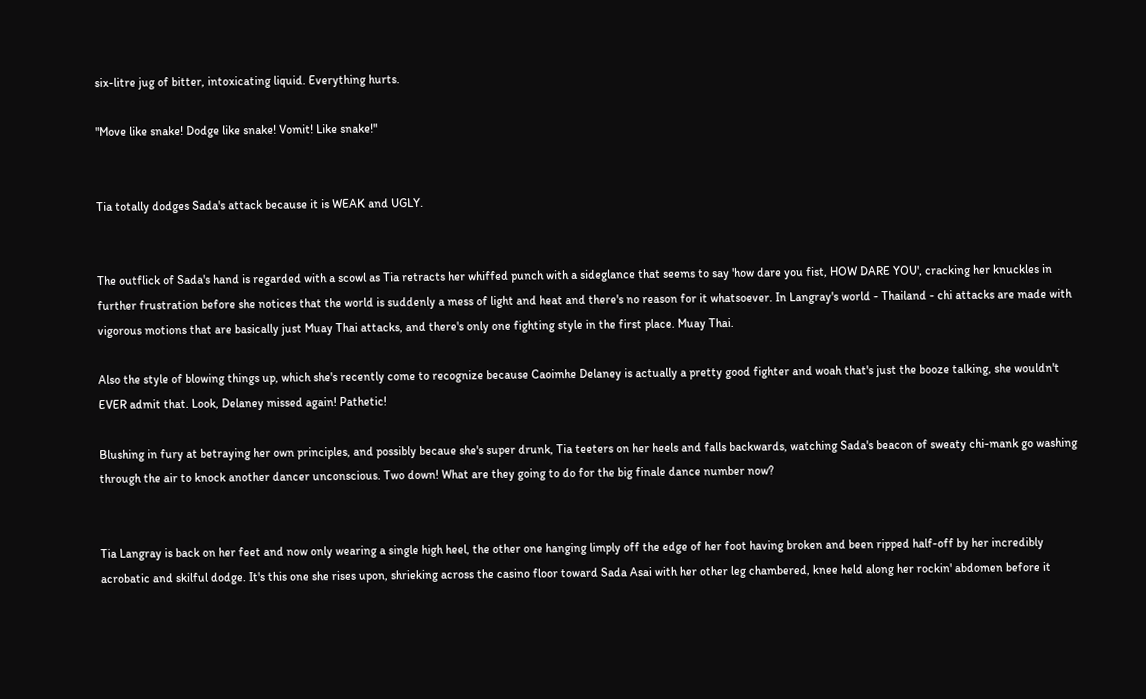six-litre jug of bitter, intoxicating liquid. Everything hurts.

"Move like snake! Dodge like snake! Vomit! Like snake!"


Tia totally dodges Sada's attack because it is WEAK and UGLY.


The outflick of Sada's hand is regarded with a scowl as Tia retracts her whiffed punch with a sideglance that seems to say 'how dare you fist, HOW DARE YOU', cracking her knuckles in further frustration before she notices that the world is suddenly a mess of light and heat and there's no reason for it whatsoever. In Langray's world - Thailand - chi attacks are made with vigorous motions that are basically just Muay Thai attacks, and there's only one fighting style in the first place. Muay Thai.

Also the style of blowing things up, which she's recently come to recognize because Caoimhe Delaney is actually a pretty good fighter and woah that's just the booze talking, she wouldn't EVER admit that. Look, Delaney missed again! Pathetic!

Blushing in fury at betraying her own principles, and possibly becaue she's super drunk, Tia teeters on her heels and falls backwards, watching Sada's beacon of sweaty chi-mank go washing through the air to knock another dancer unconscious. Two down! What are they going to do for the big finale dance number now?


Tia Langray is back on her feet and now only wearing a single high heel, the other one hanging limply off the edge of her foot having broken and been ripped half-off by her incredibly acrobatic and skilful dodge. It's this one she rises upon, shrieking across the casino floor toward Sada Asai with her other leg chambered, knee held along her rockin' abdomen before it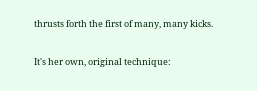thrusts forth the first of many, many kicks.

It's her own, original technique: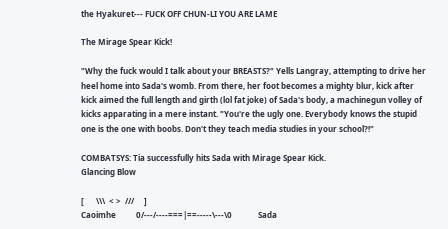the Hyakuret--- FUCK OFF CHUN-LI YOU ARE LAME

The Mirage Spear Kick!

"Why the fuck would I talk about your BREASTS?" Yells Langray, attempting to drive her heel home into Sada's womb. From there, her foot becomes a mighty blur, kick after kick aimed the full length and girth (lol fat joke) of Sada's body, a machinegun volley of kicks apparating in a mere instant. "You're the ugly one. Everybody knows the stupid one is the one with boobs. Don't they teach media studies in your school?!"

COMBATSYS: Tia successfully hits Sada with Mirage Spear Kick.
Glancing Blow

[      \\\  < >  ///     ]
Caoimhe          0/---/----===|==-----\---\0             Sada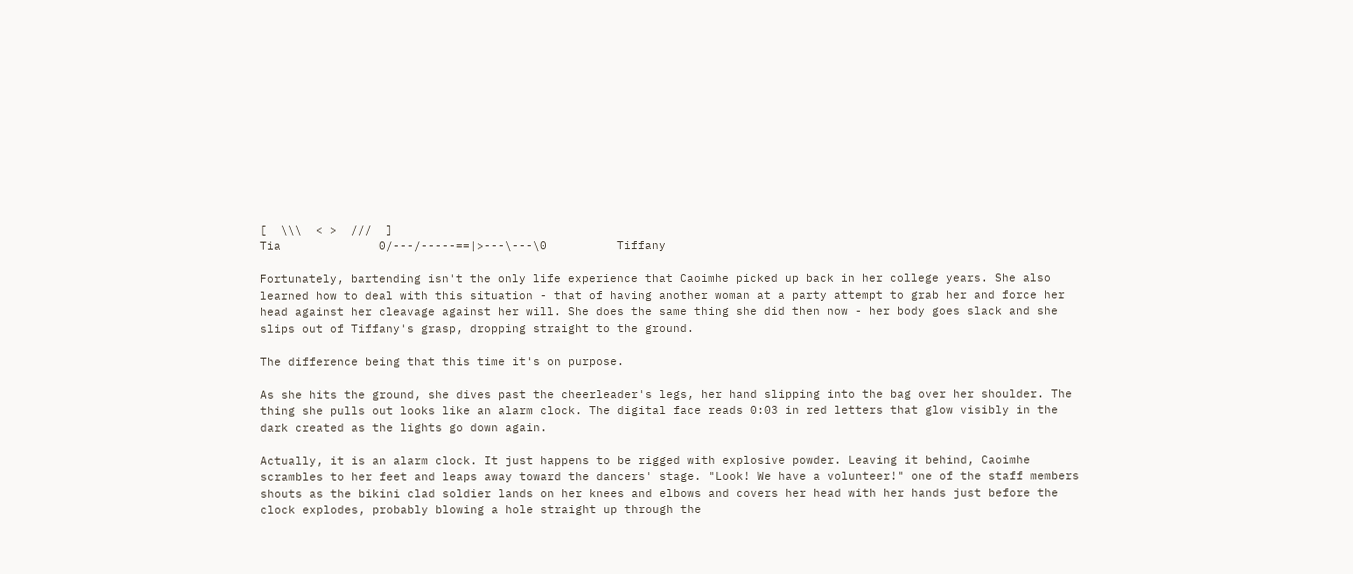[  \\\  < >  ///  ]
Tia              0/---/-----==|>---\---\0          Tiffany

Fortunately, bartending isn't the only life experience that Caoimhe picked up back in her college years. She also learned how to deal with this situation - that of having another woman at a party attempt to grab her and force her head against her cleavage against her will. She does the same thing she did then now - her body goes slack and she slips out of Tiffany's grasp, dropping straight to the ground.

The difference being that this time it's on purpose.

As she hits the ground, she dives past the cheerleader's legs, her hand slipping into the bag over her shoulder. The thing she pulls out looks like an alarm clock. The digital face reads 0:03 in red letters that glow visibly in the dark created as the lights go down again.

Actually, it is an alarm clock. It just happens to be rigged with explosive powder. Leaving it behind, Caoimhe scrambles to her feet and leaps away toward the dancers' stage. "Look! We have a volunteer!" one of the staff members shouts as the bikini clad soldier lands on her knees and elbows and covers her head with her hands just before the clock explodes, probably blowing a hole straight up through the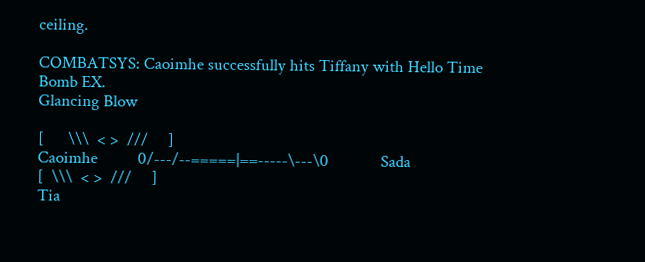ceiling.

COMBATSYS: Caoimhe successfully hits Tiffany with Hello Time Bomb EX.
Glancing Blow

[      \\\  < >  ///     ]
Caoimhe          0/---/--=====|==-----\---\0             Sada
[  \\\  < >  ///     ]
Tia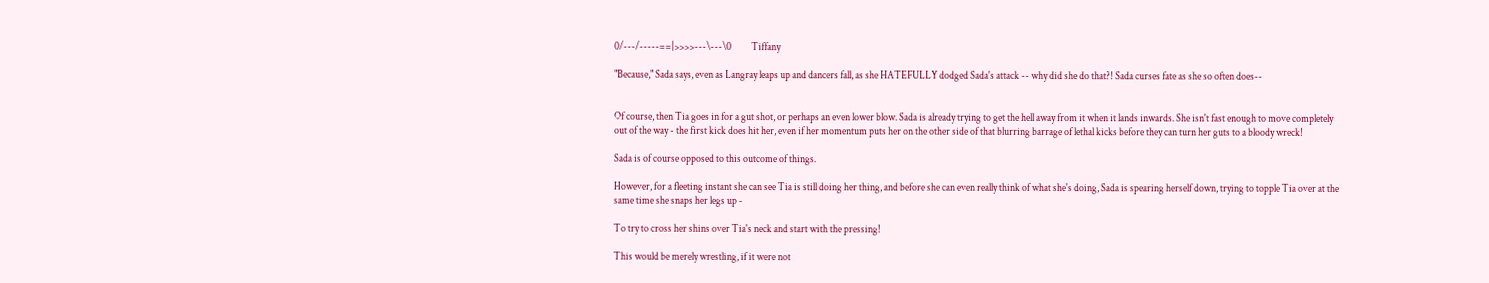0/---/-----==|>>>>---\---\0          Tiffany

"Because," Sada says, even as Langray leaps up and dancers fall, as she HATEFULLY dodged Sada's attack -- why did she do that?! Sada curses fate as she so often does--


Of course, then Tia goes in for a gut shot, or perhaps an even lower blow. Sada is already trying to get the hell away from it when it lands inwards. She isn't fast enough to move completely out of the way - the first kick does hit her, even if her momentum puts her on the other side of that blurring barrage of lethal kicks before they can turn her guts to a bloody wreck!

Sada is of course opposed to this outcome of things.

However, for a fleeting instant she can see Tia is still doing her thing, and before she can even really think of what she's doing, Sada is spearing herself down, trying to topple Tia over at the same time she snaps her legs up -

To try to cross her shins over Tia's neck and start with the pressing!

This would be merely wrestling, if it were not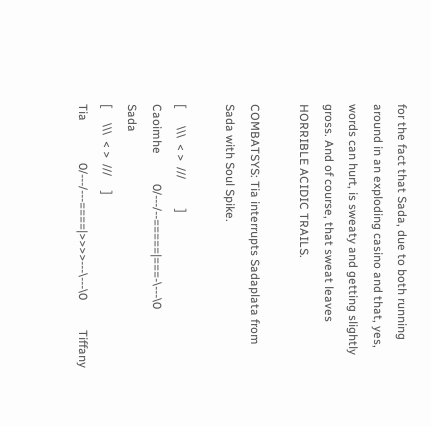for the fact that Sada, due to both running around in an exploding casino and that, yes, words can hurt, is sweaty and getting slightly gross. And of course, that sweat leaves HORRIBLE ACIDIC TRAILS.

COMBATSYS: Tia interrupts Sadaplata from Sada with Soul Spike.

[      \\\  < >  ///          ]
Caoimhe          0/---/--=====|===-\---\0             Sada
[     \\\  < >  ///     ]
Tia              0/---/---====|>>>>---\---\0          Tiffany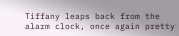Tiffany leaps back from the alarm clock, once again pretty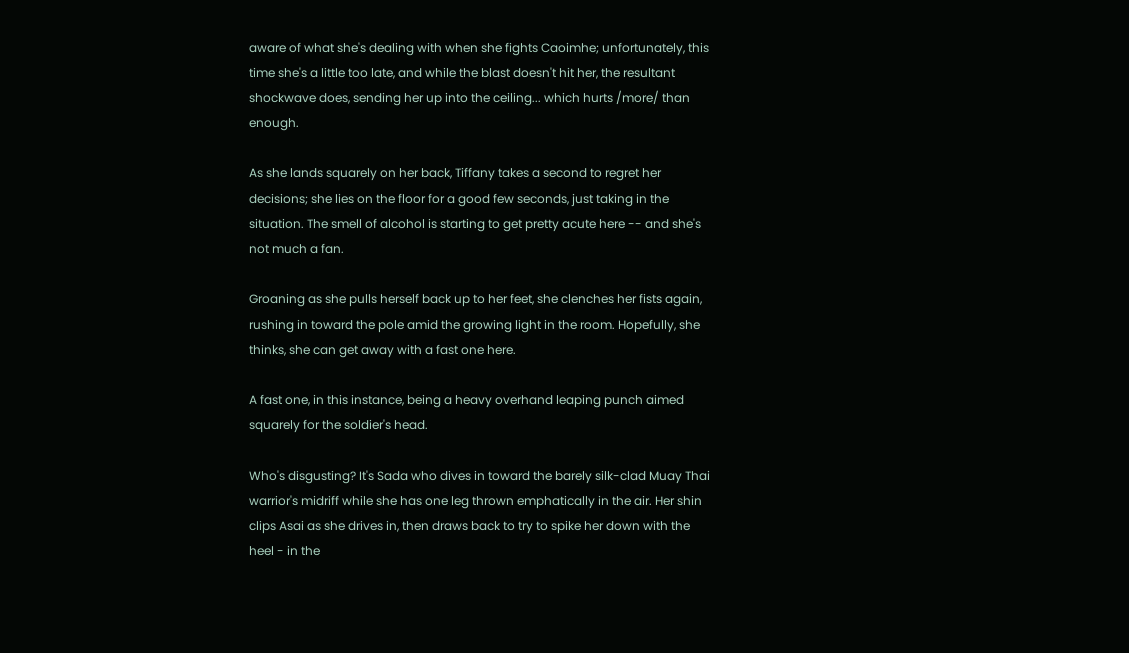aware of what she's dealing with when she fights Caoimhe; unfortunately, this time she's a little too late, and while the blast doesn't hit her, the resultant shockwave does, sending her up into the ceiling... which hurts /more/ than enough.

As she lands squarely on her back, Tiffany takes a second to regret her decisions; she lies on the floor for a good few seconds, just taking in the situation. The smell of alcohol is starting to get pretty acute here -- and she's not much a fan.

Groaning as she pulls herself back up to her feet, she clenches her fists again, rushing in toward the pole amid the growing light in the room. Hopefully, she thinks, she can get away with a fast one here.

A fast one, in this instance, being a heavy overhand leaping punch aimed squarely for the soldier's head.

Who's disgusting? It's Sada who dives in toward the barely silk-clad Muay Thai warrior's midriff while she has one leg thrown emphatically in the air. Her shin clips Asai as she drives in, then draws back to try to spike her down with the heel - in the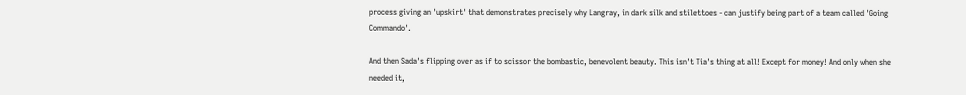process giving an 'upskirt' that demonstrates precisely why Langray, in dark silk and stilettoes - can justify being part of a team called 'Going Commando'.

And then Sada's flipping over as if to scissor the bombastic, benevolent beauty. This isn't Tia's thing at all! Except for money! And only when she needed it,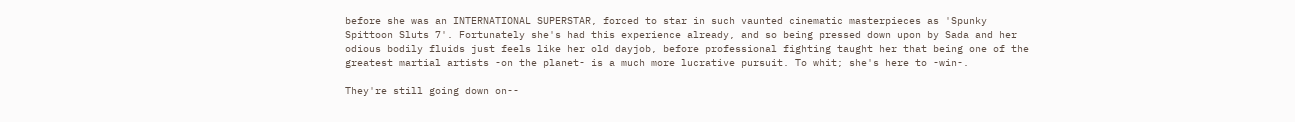before she was an INTERNATIONAL SUPERSTAR, forced to star in such vaunted cinematic masterpieces as 'Spunky Spittoon Sluts 7'. Fortunately she's had this experience already, and so being pressed down upon by Sada and her odious bodily fluids just feels like her old dayjob, before professional fighting taught her that being one of the greatest martial artists -on the planet- is a much more lucrative pursuit. To whit; she's here to -win-.

They're still going down on--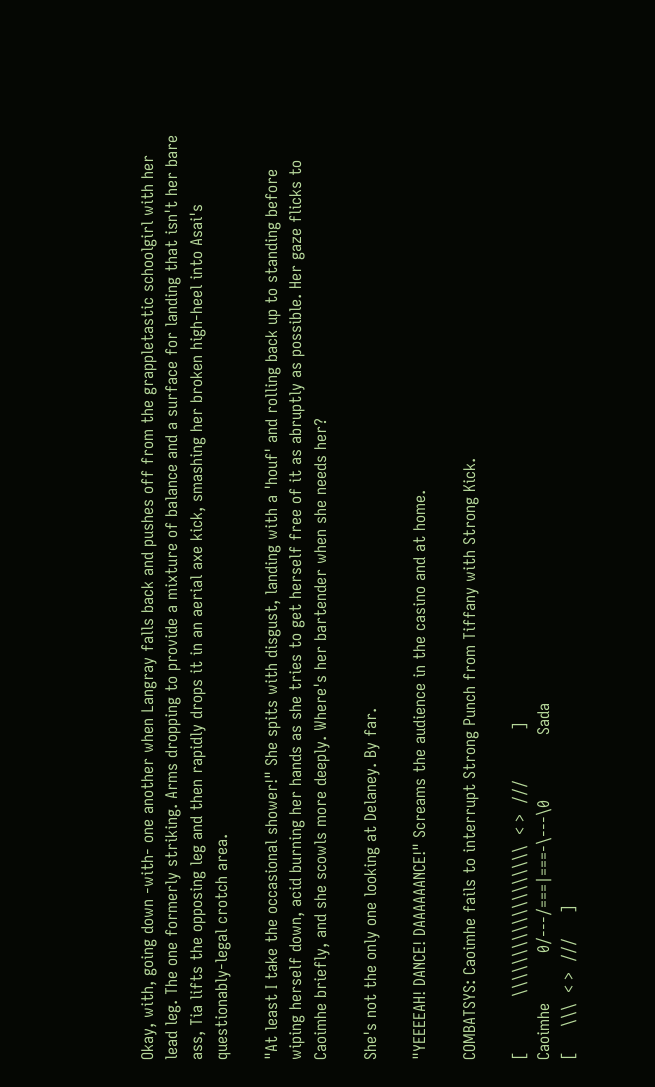Okay, with, going down -with- one another when Langray falls back and pushes off from the grappletastic schoolgirl with her lead leg. The one formerly striking. Arms dropping to provide a mixture of balance and a surface for landing that isn't her bare ass, Tia lifts the opposing leg and then rapidly drops it in an aerial axe kick, smashing her broken high-heel into Asai's questionably-legal crotch area.

"At least I take the occasional shower!" She spits with disgust, landing with a 'houf' and rolling back up to standing before wiping herself down, acid burning her hands as she tries to get herself free of it as abruptly as possible. Her gaze flicks to Caoimhe briefly, and she scowls more deeply. Where's her bartender when she needs her?

She's not the only one looking at Delaney. By far.

"YEEEEAH! DANCE! DAAAAAANCE!" Screams the audience in the casino and at home.

COMBATSYS: Caoimhe fails to interrupt Strong Punch from Tiffany with Strong Kick.

[           \\\\\\\\\\\\\\\\\\\  < >  ///          ]
Caoimhe          0/---/===|===-\---\0             Sada
[     \\\  < >  ///     ]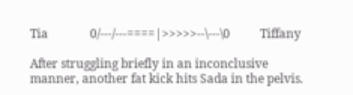Tia              0/---/---====|>>>>>--\---\0          Tiffany

After struggling briefly in an inconclusive manner, another fat kick hits Sada in the pelvis.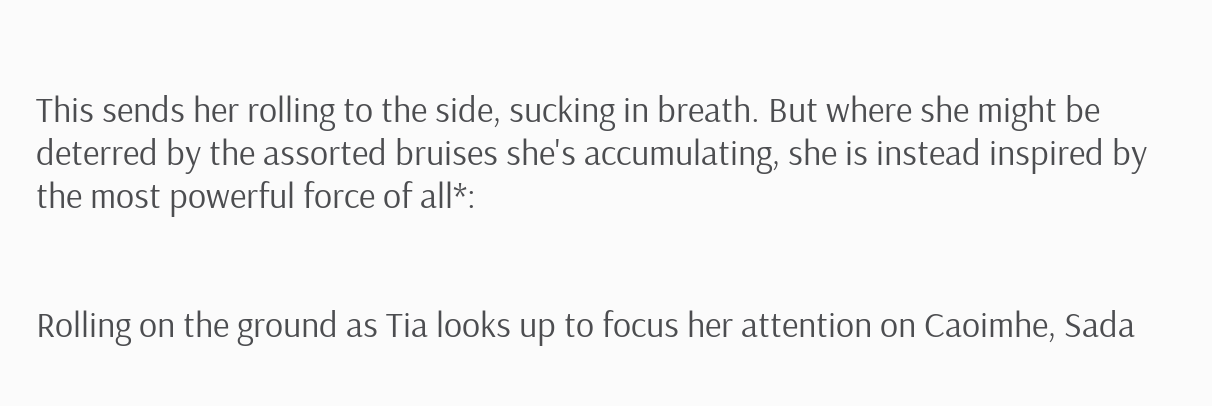This sends her rolling to the side, sucking in breath. But where she might be deterred by the assorted bruises she's accumulating, she is instead inspired by the most powerful force of all*:


Rolling on the ground as Tia looks up to focus her attention on Caoimhe, Sada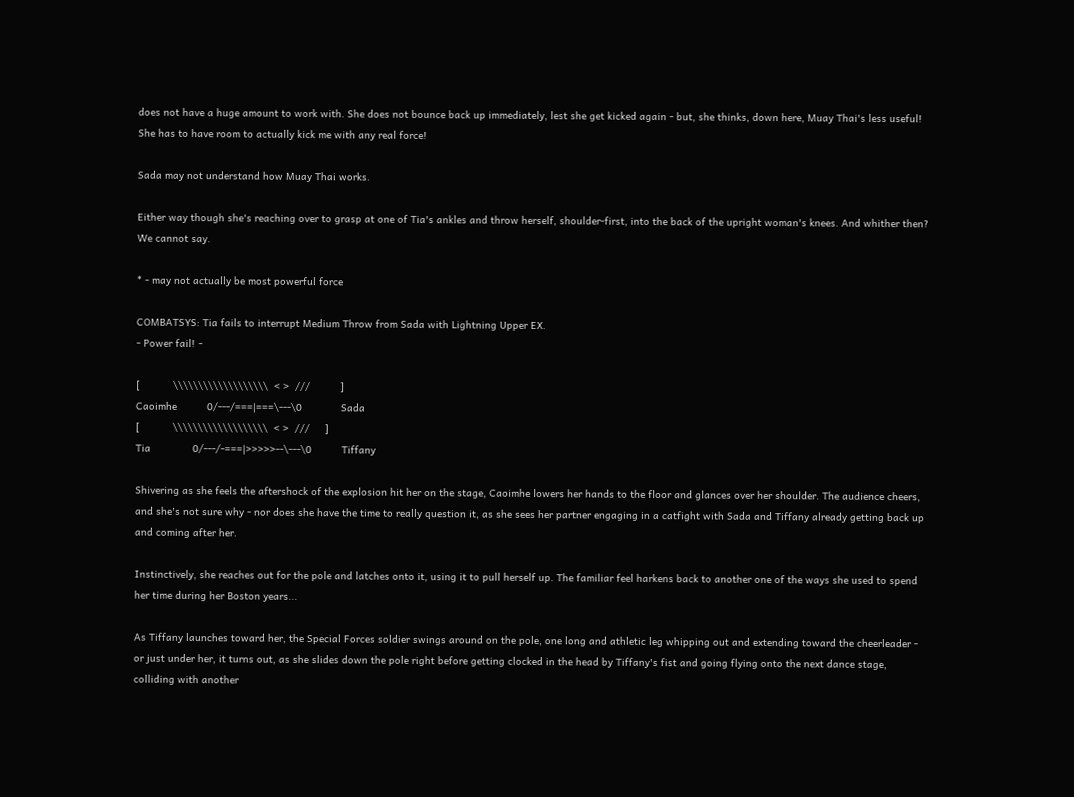does not have a huge amount to work with. She does not bounce back up immediately, lest she get kicked again - but, she thinks, down here, Muay Thai's less useful! She has to have room to actually kick me with any real force!

Sada may not understand how Muay Thai works.

Either way though she's reaching over to grasp at one of Tia's ankles and throw herself, shoulder-first, into the back of the upright woman's knees. And whither then? We cannot say.

* - may not actually be most powerful force

COMBATSYS: Tia fails to interrupt Medium Throw from Sada with Lightning Upper EX.
- Power fail! -

[           \\\\\\\\\\\\\\\\\\\  < >  ///          ]
Caoimhe          0/---/===|===\---\0             Sada
[           \\\\\\\\\\\\\\\\\\\  < >  ///     ]
Tia              0/---/-===|>>>>>--\---\0          Tiffany

Shivering as she feels the aftershock of the explosion hit her on the stage, Caoimhe lowers her hands to the floor and glances over her shoulder. The audience cheers, and she's not sure why - nor does she have the time to really question it, as she sees her partner engaging in a catfight with Sada and Tiffany already getting back up and coming after her.

Instinctively, she reaches out for the pole and latches onto it, using it to pull herself up. The familiar feel harkens back to another one of the ways she used to spend her time during her Boston years...

As Tiffany launches toward her, the Special Forces soldier swings around on the pole, one long and athletic leg whipping out and extending toward the cheerleader - or just under her, it turns out, as she slides down the pole right before getting clocked in the head by Tiffany's fist and going flying onto the next dance stage, colliding with another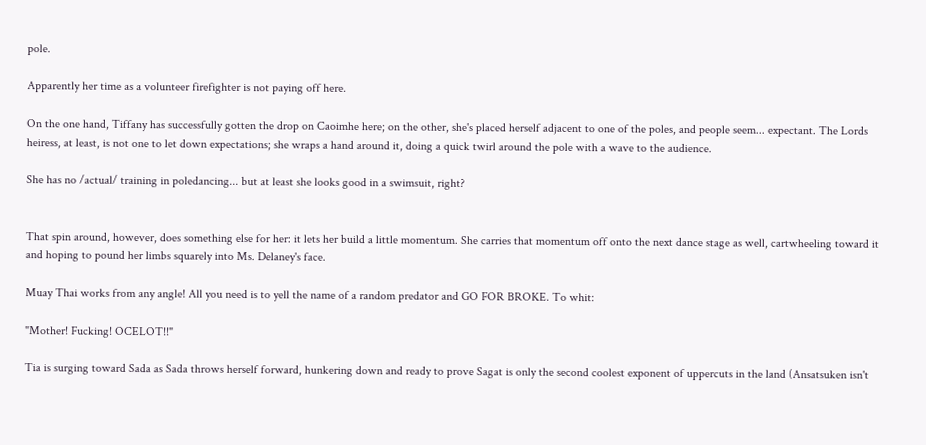pole.

Apparently her time as a volunteer firefighter is not paying off here.

On the one hand, Tiffany has successfully gotten the drop on Caoimhe here; on the other, she's placed herself adjacent to one of the poles, and people seem... expectant. The Lords heiress, at least, is not one to let down expectations; she wraps a hand around it, doing a quick twirl around the pole with a wave to the audience.

She has no /actual/ training in poledancing... but at least she looks good in a swimsuit, right?


That spin around, however, does something else for her: it lets her build a little momentum. She carries that momentum off onto the next dance stage as well, cartwheeling toward it and hoping to pound her limbs squarely into Ms. Delaney's face.

Muay Thai works from any angle! All you need is to yell the name of a random predator and GO FOR BROKE. To whit:

"Mother! Fucking! OCELOT!!"

Tia is surging toward Sada as Sada throws herself forward, hunkering down and ready to prove Sagat is only the second coolest exponent of uppercuts in the land (Ansatsuken isn't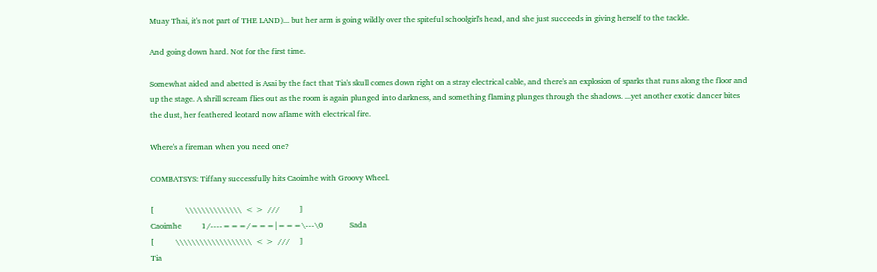Muay Thai, it's not part of THE LAND)... but her arm is going wildly over the spiteful schoolgirl's head, and she just succeeds in giving herself to the tackle.

And going down hard. Not for the first time.

Somewhat aided and abetted is Asai by the fact that Tia's skull comes down right on a stray electrical cable, and there's an explosion of sparks that runs along the floor and up the stage. A shrill scream flies out as the room is again plunged into darkness, and something flaming plunges through the shadows. ...yet another exotic dancer bites the dust, her feathered leotard now aflame with electrical fire.

Where's a fireman when you need one?

COMBATSYS: Tiffany successfully hits Caoimhe with Groovy Wheel.

[                \\\\\\\\\\\\\\  < >  ///          ]
Caoimhe          1/----===/===|===\---\0             Sada
[           \\\\\\\\\\\\\\\\\\\  < >  ///     ]
Tia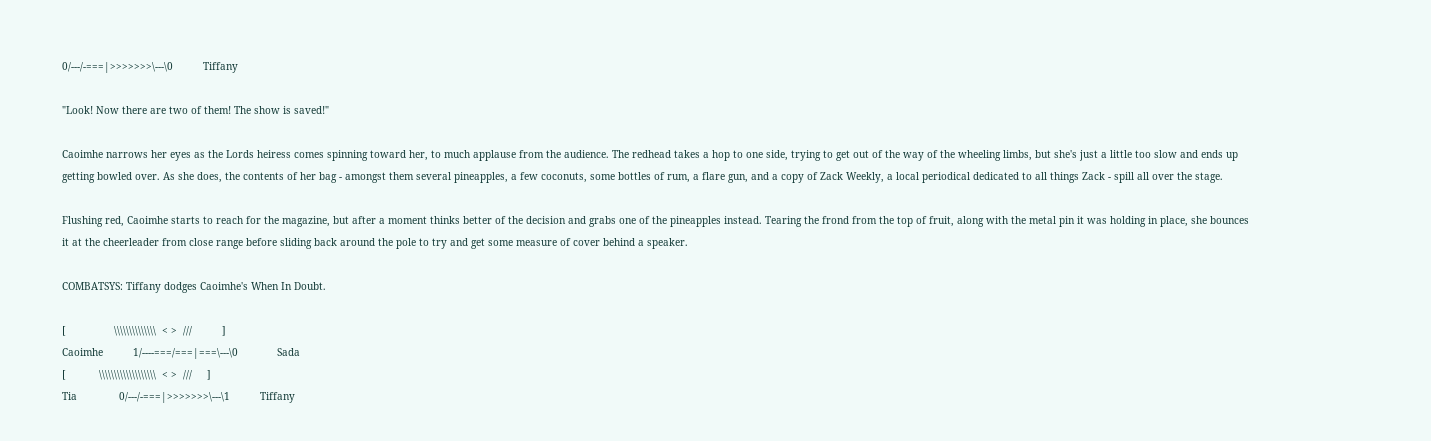0/---/-===|>>>>>>>\---\0          Tiffany

"Look! Now there are two of them! The show is saved!"

Caoimhe narrows her eyes as the Lords heiress comes spinning toward her, to much applause from the audience. The redhead takes a hop to one side, trying to get out of the way of the wheeling limbs, but she's just a little too slow and ends up getting bowled over. As she does, the contents of her bag - amongst them several pineapples, a few coconuts, some bottles of rum, a flare gun, and a copy of Zack Weekly, a local periodical dedicated to all things Zack - spill all over the stage.

Flushing red, Caoimhe starts to reach for the magazine, but after a moment thinks better of the decision and grabs one of the pineapples instead. Tearing the frond from the top of fruit, along with the metal pin it was holding in place, she bounces it at the cheerleader from close range before sliding back around the pole to try and get some measure of cover behind a speaker.

COMBATSYS: Tiffany dodges Caoimhe's When In Doubt.

[                \\\\\\\\\\\\\\  < >  ///          ]
Caoimhe          1/----===/===|===\---\0             Sada
[           \\\\\\\\\\\\\\\\\\\  < >  ///     ]
Tia              0/---/-===|>>>>>>>\---\1          Tiffany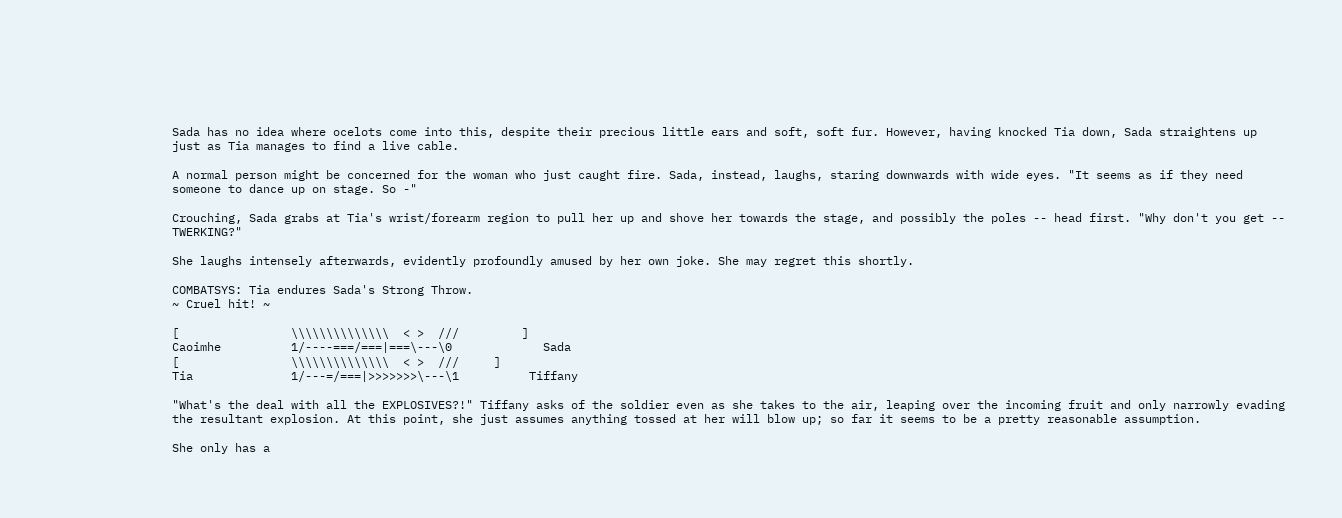Sada has no idea where ocelots come into this, despite their precious little ears and soft, soft fur. However, having knocked Tia down, Sada straightens up just as Tia manages to find a live cable.

A normal person might be concerned for the woman who just caught fire. Sada, instead, laughs, staring downwards with wide eyes. "It seems as if they need someone to dance up on stage. So -"

Crouching, Sada grabs at Tia's wrist/forearm region to pull her up and shove her towards the stage, and possibly the poles -- head first. "Why don't you get -- TWERKING?"

She laughs intensely afterwards, evidently profoundly amused by her own joke. She may regret this shortly.

COMBATSYS: Tia endures Sada's Strong Throw.
~ Cruel hit! ~

[                \\\\\\\\\\\\\\  < >  ///         ]
Caoimhe          1/----===/===|===\---\0             Sada
[                \\\\\\\\\\\\\\  < >  ///     ]
Tia              1/---=/===|>>>>>>>\---\1          Tiffany

"What's the deal with all the EXPLOSIVES?!" Tiffany asks of the soldier even as she takes to the air, leaping over the incoming fruit and only narrowly evading the resultant explosion. At this point, she just assumes anything tossed at her will blow up; so far it seems to be a pretty reasonable assumption.

She only has a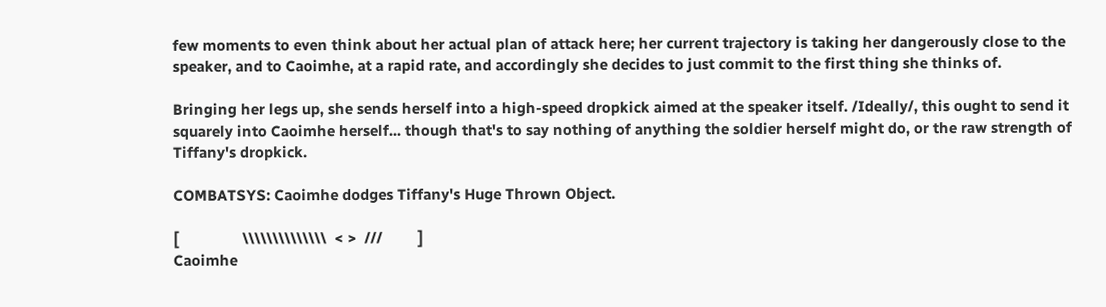few moments to even think about her actual plan of attack here; her current trajectory is taking her dangerously close to the speaker, and to Caoimhe, at a rapid rate, and accordingly she decides to just commit to the first thing she thinks of.

Bringing her legs up, she sends herself into a high-speed dropkick aimed at the speaker itself. /Ideally/, this ought to send it squarely into Caoimhe herself... though that's to say nothing of anything the soldier herself might do, or the raw strength of Tiffany's dropkick.

COMBATSYS: Caoimhe dodges Tiffany's Huge Thrown Object.

[                \\\\\\\\\\\\\\  < >  ///         ]
Caoimhe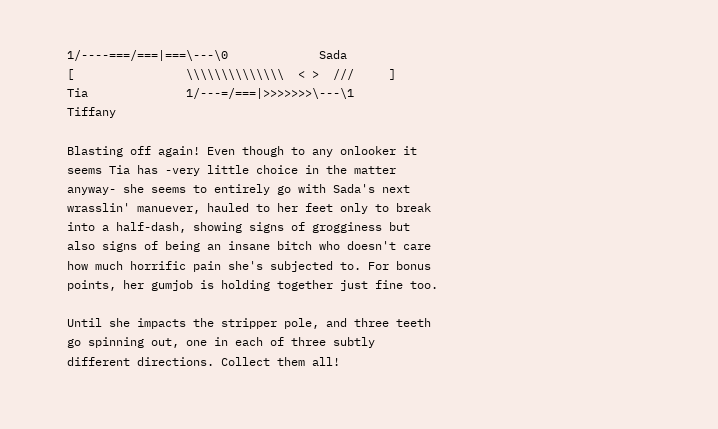1/----===/===|===\---\0             Sada
[                \\\\\\\\\\\\\\  < >  ///     ]
Tia              1/---=/===|>>>>>>>\---\1          Tiffany

Blasting off again! Even though to any onlooker it seems Tia has -very little choice in the matter anyway- she seems to entirely go with Sada's next wrasslin' manuever, hauled to her feet only to break into a half-dash, showing signs of grogginess but also signs of being an insane bitch who doesn't care how much horrific pain she's subjected to. For bonus points, her gumjob is holding together just fine too.

Until she impacts the stripper pole, and three teeth go spinning out, one in each of three subtly different directions. Collect them all!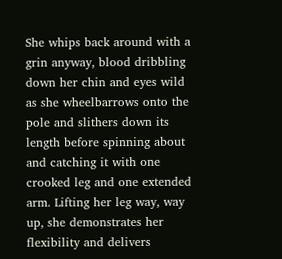She whips back around with a grin anyway, blood dribbling down her chin and eyes wild as she wheelbarrows onto the pole and slithers down its length before spinning about and catching it with one crooked leg and one extended arm. Lifting her leg way, way up, she demonstrates her flexibility and delivers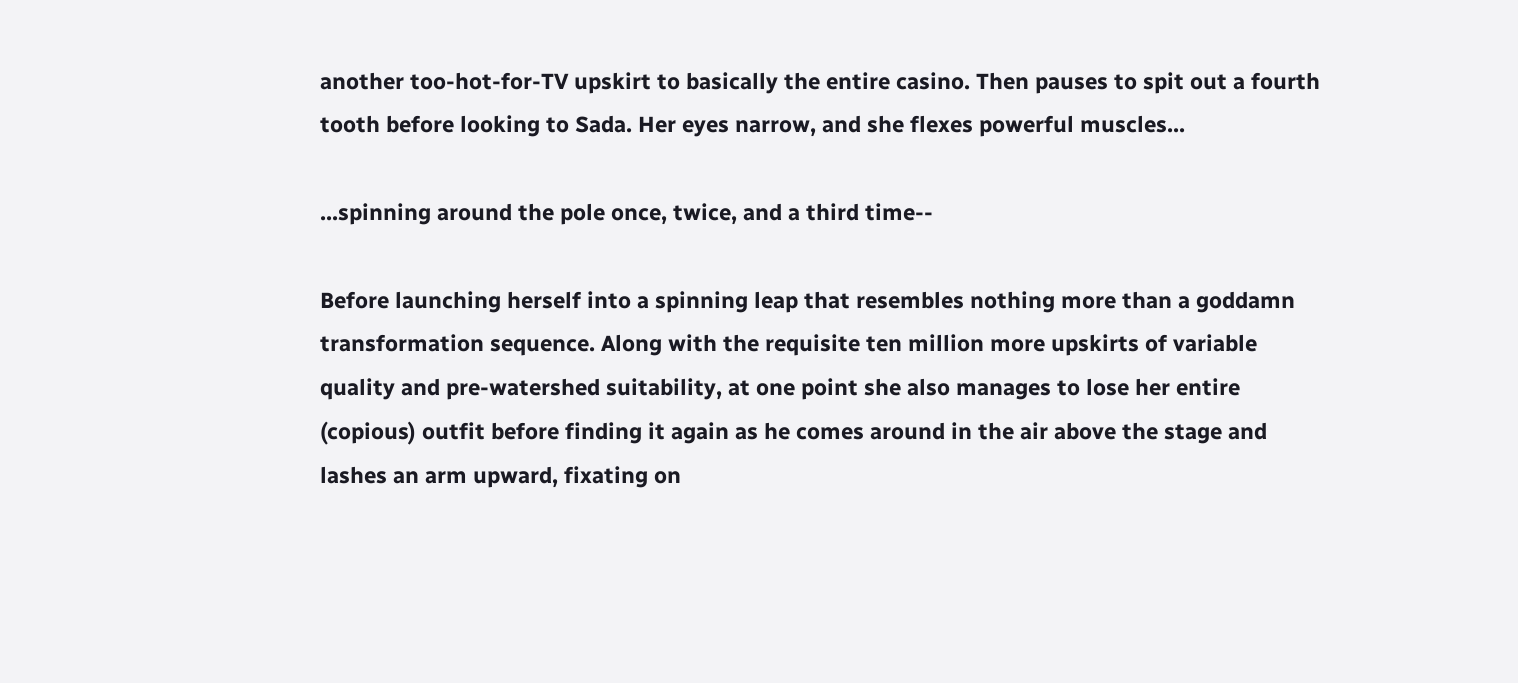another too-hot-for-TV upskirt to basically the entire casino. Then pauses to spit out a fourth tooth before looking to Sada. Her eyes narrow, and she flexes powerful muscles...

...spinning around the pole once, twice, and a third time--

Before launching herself into a spinning leap that resembles nothing more than a goddamn transformation sequence. Along with the requisite ten million more upskirts of variable quality and pre-watershed suitability, at one point she also manages to lose her entire (copious) outfit before finding it again as he comes around in the air above the stage and lashes an arm upward, fixating on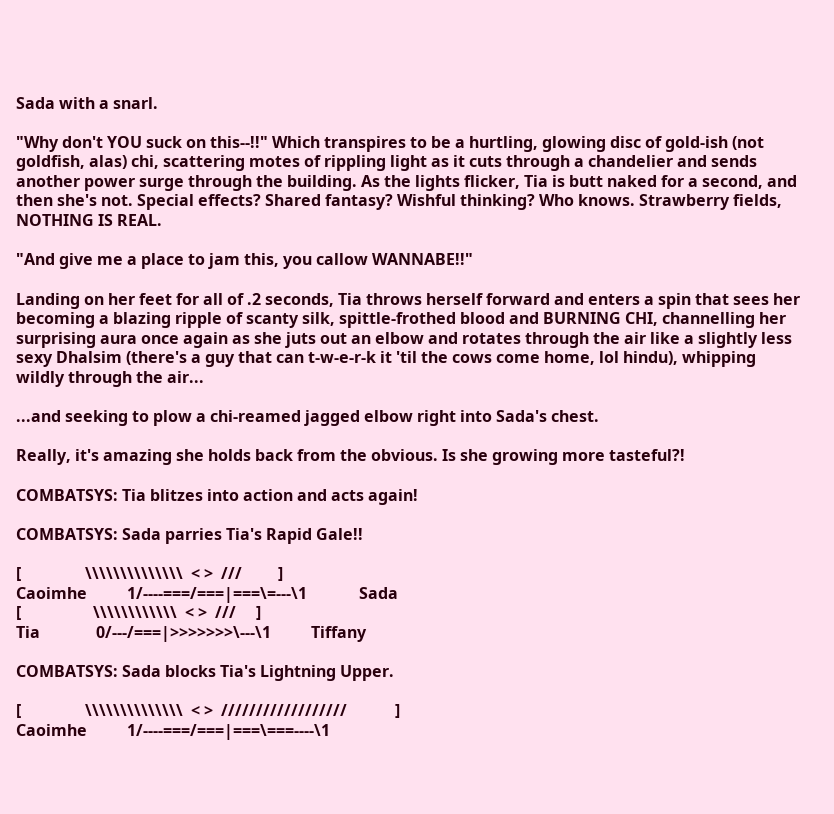Sada with a snarl.

"Why don't YOU suck on this--!!" Which transpires to be a hurtling, glowing disc of gold-ish (not goldfish, alas) chi, scattering motes of rippling light as it cuts through a chandelier and sends another power surge through the building. As the lights flicker, Tia is butt naked for a second, and then she's not. Special effects? Shared fantasy? Wishful thinking? Who knows. Strawberry fields, NOTHING IS REAL.

"And give me a place to jam this, you callow WANNABE!!"

Landing on her feet for all of .2 seconds, Tia throws herself forward and enters a spin that sees her becoming a blazing ripple of scanty silk, spittle-frothed blood and BURNING CHI, channelling her surprising aura once again as she juts out an elbow and rotates through the air like a slightly less sexy Dhalsim (there's a guy that can t-w-e-r-k it 'til the cows come home, lol hindu), whipping wildly through the air...

...and seeking to plow a chi-reamed jagged elbow right into Sada's chest.

Really, it's amazing she holds back from the obvious. Is she growing more tasteful?!

COMBATSYS: Tia blitzes into action and acts again!

COMBATSYS: Sada parries Tia's Rapid Gale!!

[                \\\\\\\\\\\\\\  < >  ///         ]
Caoimhe          1/----===/===|===\=---\1             Sada
[                  \\\\\\\\\\\\  < >  ///     ]
Tia              0/---/===|>>>>>>>\---\1          Tiffany

COMBATSYS: Sada blocks Tia's Lightning Upper.

[                \\\\\\\\\\\\\\  < >  //////////////////            ]
Caoimhe          1/----===/===|===\===----\1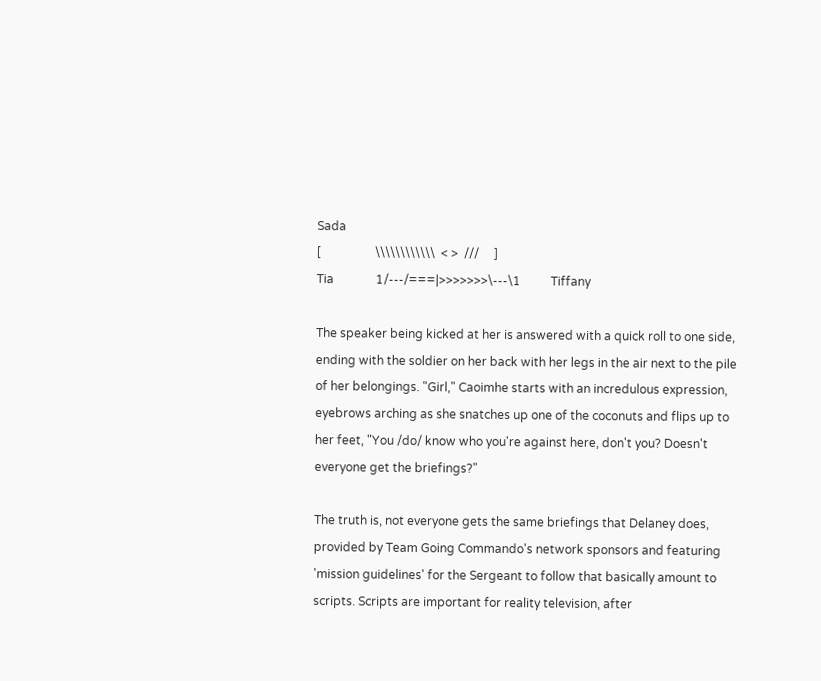Sada
[                  \\\\\\\\\\\\  < >  ///     ]
Tia              1/---/===|>>>>>>>\---\1          Tiffany

The speaker being kicked at her is answered with a quick roll to one side, ending with the soldier on her back with her legs in the air next to the pile of her belongings. "Girl," Caoimhe starts with an incredulous expression, eyebrows arching as she snatches up one of the coconuts and flips up to her feet, "You /do/ know who you're against here, don't you? Doesn't everyone get the briefings?"

The truth is, not everyone gets the same briefings that Delaney does, provided by Team Going Commando's network sponsors and featuring 'mission guidelines' for the Sergeant to follow that basically amount to scripts. Scripts are important for reality television, after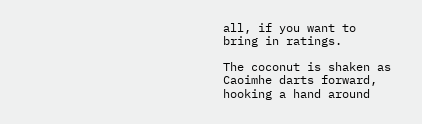all, if you want to bring in ratings.

The coconut is shaken as Caoimhe darts forward, hooking a hand around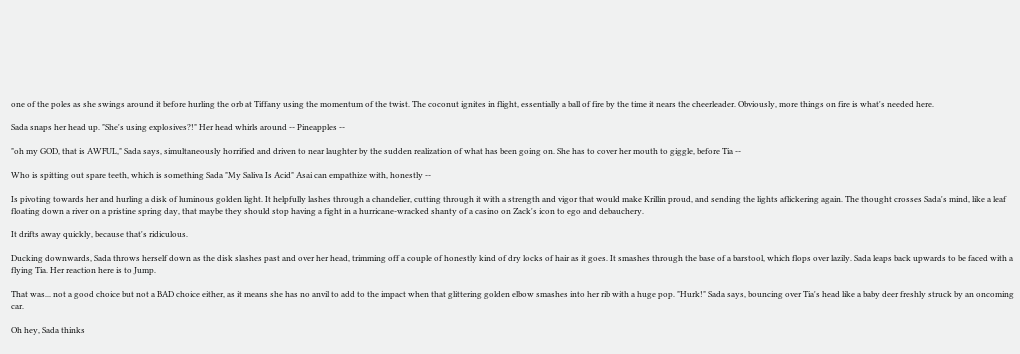one of the poles as she swings around it before hurling the orb at Tiffany using the momentum of the twist. The coconut ignites in flight, essentially a ball of fire by the time it nears the cheerleader. Obviously, more things on fire is what's needed here.

Sada snaps her head up. "She's using explosives?!" Her head whirls around -- Pineapples --

"oh my GOD, that is AWFUL," Sada says, simultaneously horrified and driven to near laughter by the sudden realization of what has been going on. She has to cover her mouth to giggle, before Tia --

Who is spitting out spare teeth, which is something Sada "My Saliva Is Acid" Asai can empathize with, honestly --

Is pivoting towards her and hurling a disk of luminous golden light. It helpfully lashes through a chandelier, cutting through it with a strength and vigor that would make Krillin proud, and sending the lights aflickering again. The thought crosses Sada's mind, like a leaf floating down a river on a pristine spring day, that maybe they should stop having a fight in a hurricane-wracked shanty of a casino on Zack's icon to ego and debauchery.

It drifts away quickly, because that's ridiculous.

Ducking downwards, Sada throws herself down as the disk slashes past and over her head, trimming off a couple of honestly kind of dry locks of hair as it goes. It smashes through the base of a barstool, which flops over lazily. Sada leaps back upwards to be faced with a flying Tia. Her reaction here is to Jump.

That was... not a good choice but not a BAD choice either, as it means she has no anvil to add to the impact when that glittering golden elbow smashes into her rib with a huge pop. "Hurk!" Sada says, bouncing over Tia's head like a baby deer freshly struck by an oncoming car.

Oh hey, Sada thinks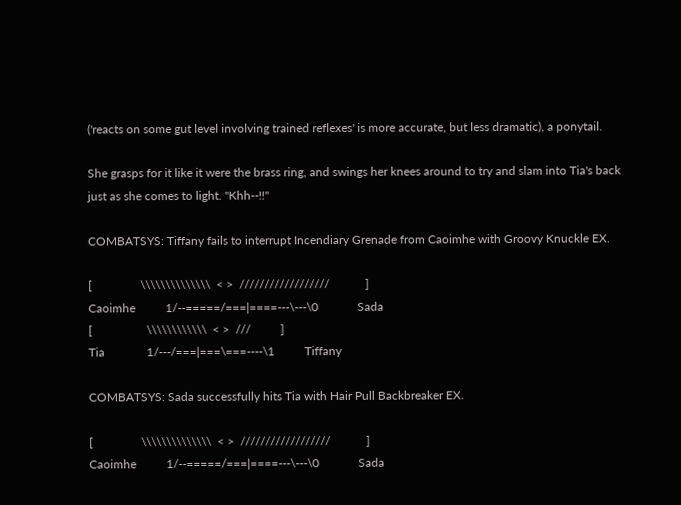('reacts on some gut level involving trained reflexes' is more accurate, but less dramatic), a ponytail.

She grasps for it like it were the brass ring, and swings her knees around to try and slam into Tia's back just as she comes to light. "Khh--!!"

COMBATSYS: Tiffany fails to interrupt Incendiary Grenade from Caoimhe with Groovy Knuckle EX.

[                \\\\\\\\\\\\\\  < >  //////////////////            ]
Caoimhe          1/--=====/===|====---\---\0             Sada
[                  \\\\\\\\\\\\  < >  ///          ]
Tia              1/---/===|===\===----\1          Tiffany

COMBATSYS: Sada successfully hits Tia with Hair Pull Backbreaker EX.

[                \\\\\\\\\\\\\\  < >  //////////////////            ]
Caoimhe          1/--=====/===|====---\---\0             Sada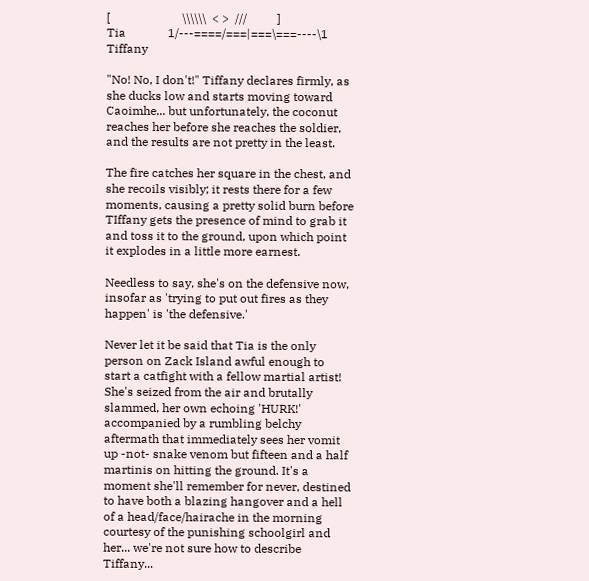[                        \\\\\\  < >  ///          ]
Tia              1/---====/===|===\===----\1          Tiffany

"No! No, I don't!" Tiffany declares firmly, as she ducks low and starts moving toward Caoimhe... but unfortunately, the coconut reaches her before she reaches the soldier, and the results are not pretty in the least.

The fire catches her square in the chest, and she recoils visibly; it rests there for a few moments, causing a pretty solid burn before TIffany gets the presence of mind to grab it and toss it to the ground, upon which point it explodes in a little more earnest.

Needless to say, she's on the defensive now, insofar as 'trying to put out fires as they happen' is 'the defensive.'

Never let it be said that Tia is the only person on Zack Island awful enough to start a catfight with a fellow martial artist! She's seized from the air and brutally slammed, her own echoing 'HURK!' accompanied by a rumbling belchy aftermath that immediately sees her vomit up -not- snake venom but fifteen and a half martinis on hitting the ground. It's a moment she'll remember for never, destined to have both a blazing hangover and a hell of a head/face/hairache in the morning courtesy of the punishing schoolgirl and her... we're not sure how to describe Tiffany...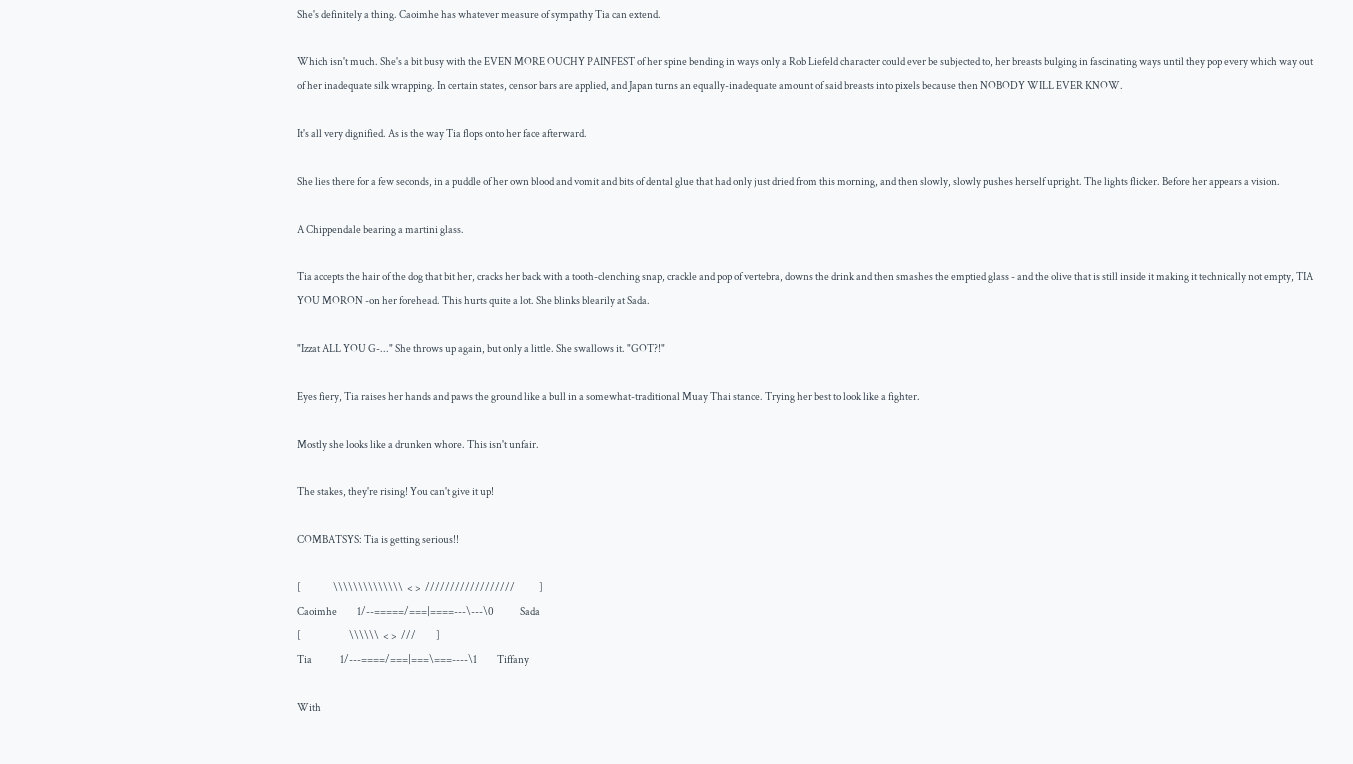She's definitely a thing. Caoimhe has whatever measure of sympathy Tia can extend.

Which isn't much. She's a bit busy with the EVEN MORE OUCHY PAINFEST of her spine bending in ways only a Rob Liefeld character could ever be subjected to, her breasts bulging in fascinating ways until they pop every which way out of her inadequate silk wrapping. In certain states, censor bars are applied, and Japan turns an equally-inadequate amount of said breasts into pixels because then NOBODY WILL EVER KNOW.

It's all very dignified. As is the way Tia flops onto her face afterward.

She lies there for a few seconds, in a puddle of her own blood and vomit and bits of dental glue that had only just dried from this morning, and then slowly, slowly pushes herself upright. The lights flicker. Before her appears a vision.

A Chippendale bearing a martini glass.

Tia accepts the hair of the dog that bit her, cracks her back with a tooth-clenching snap, crackle and pop of vertebra, downs the drink and then smashes the emptied glass - and the olive that is still inside it making it technically not empty, TIA YOU MORON -on her forehead. This hurts quite a lot. She blinks blearily at Sada.

"Izzat ALL YOU G-..." She throws up again, but only a little. She swallows it. "GOT?!"

Eyes fiery, Tia raises her hands and paws the ground like a bull in a somewhat-traditional Muay Thai stance. Trying her best to look like a fighter.

Mostly she looks like a drunken whore. This isn't unfair.

The stakes, they're rising! You can't give it up!

COMBATSYS: Tia is getting serious!!

[                \\\\\\\\\\\\\\  < >  //////////////////            ]
Caoimhe          1/--=====/===|====---\---\0             Sada
[                        \\\\\\  < >  ///          ]
Tia              1/---====/===|===\===----\1          Tiffany

With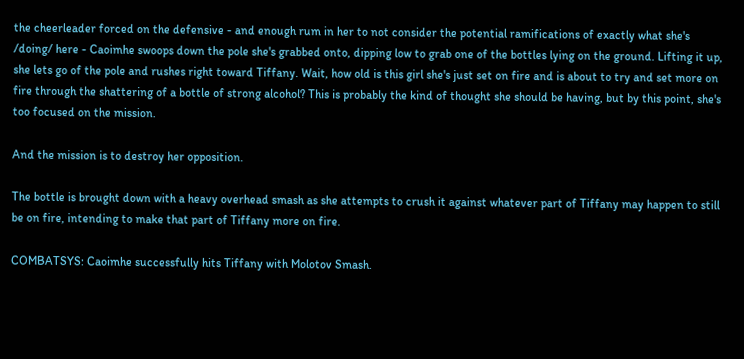the cheerleader forced on the defensive - and enough rum in her to not consider the potential ramifications of exactly what she's /doing/ here - Caoimhe swoops down the pole she's grabbed onto, dipping low to grab one of the bottles lying on the ground. Lifting it up, she lets go of the pole and rushes right toward Tiffany. Wait, how old is this girl she's just set on fire and is about to try and set more on fire through the shattering of a bottle of strong alcohol? This is probably the kind of thought she should be having, but by this point, she's too focused on the mission.

And the mission is to destroy her opposition.

The bottle is brought down with a heavy overhead smash as she attempts to crush it against whatever part of Tiffany may happen to still be on fire, intending to make that part of Tiffany more on fire.

COMBATSYS: Caoimhe successfully hits Tiffany with Molotov Smash.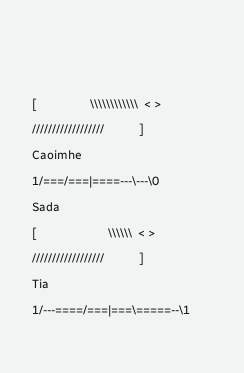[                  \\\\\\\\\\\\  < >  //////////////////            ]
Caoimhe          1/===/===|====---\---\0             Sada
[                        \\\\\\  < >  //////////////////            ]
Tia              1/---====/===|===\=====--\1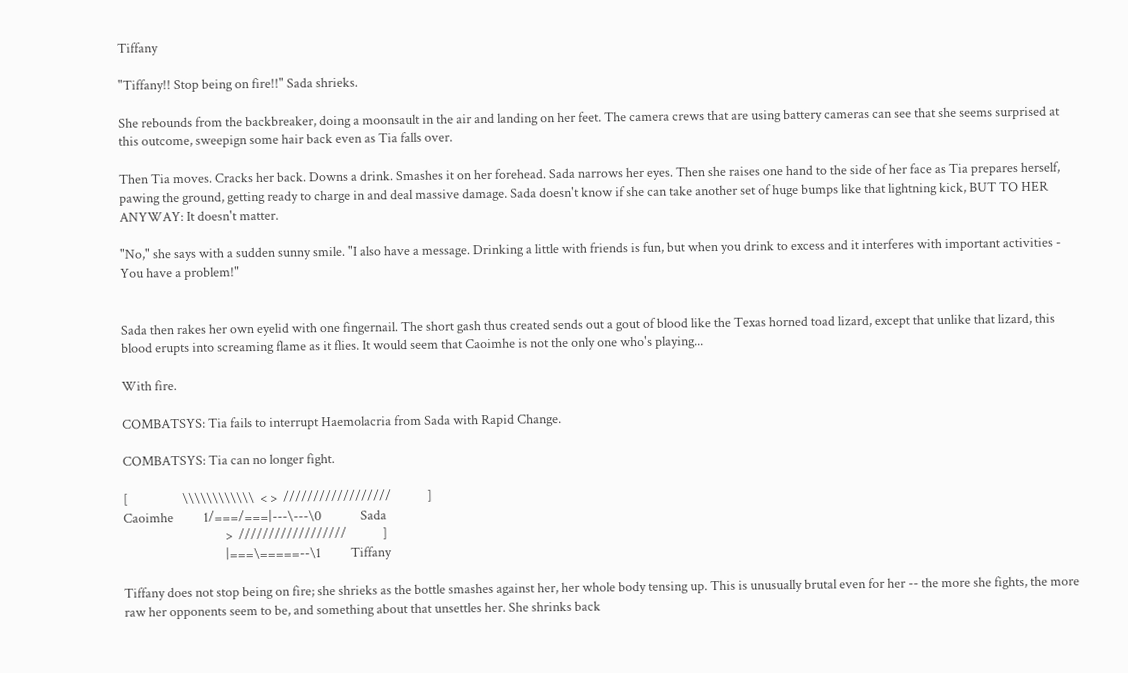Tiffany

"Tiffany!! Stop being on fire!!" Sada shrieks.

She rebounds from the backbreaker, doing a moonsault in the air and landing on her feet. The camera crews that are using battery cameras can see that she seems surprised at this outcome, sweepign some hair back even as Tia falls over.

Then Tia moves. Cracks her back. Downs a drink. Smashes it on her forehead. Sada narrows her eyes. Then she raises one hand to the side of her face as Tia prepares herself, pawing the ground, getting ready to charge in and deal massive damage. Sada doesn't know if she can take another set of huge bumps like that lightning kick, BUT TO HER ANYWAY: It doesn't matter.

"No," she says with a sudden sunny smile. "I also have a message. Drinking a little with friends is fun, but when you drink to excess and it interferes with important activities - You have a problem!"


Sada then rakes her own eyelid with one fingernail. The short gash thus created sends out a gout of blood like the Texas horned toad lizard, except that unlike that lizard, this blood erupts into screaming flame as it flies. It would seem that Caoimhe is not the only one who's playing...

With fire.

COMBATSYS: Tia fails to interrupt Haemolacria from Sada with Rapid Change.

COMBATSYS: Tia can no longer fight.

[                  \\\\\\\\\\\\  < >  //////////////////            ]
Caoimhe          1/===/===|---\---\0             Sada
                                  >  //////////////////            ]
                                  |===\=====--\1          Tiffany

Tiffany does not stop being on fire; she shrieks as the bottle smashes against her, her whole body tensing up. This is unusually brutal even for her -- the more she fights, the more raw her opponents seem to be, and something about that unsettles her. She shrinks back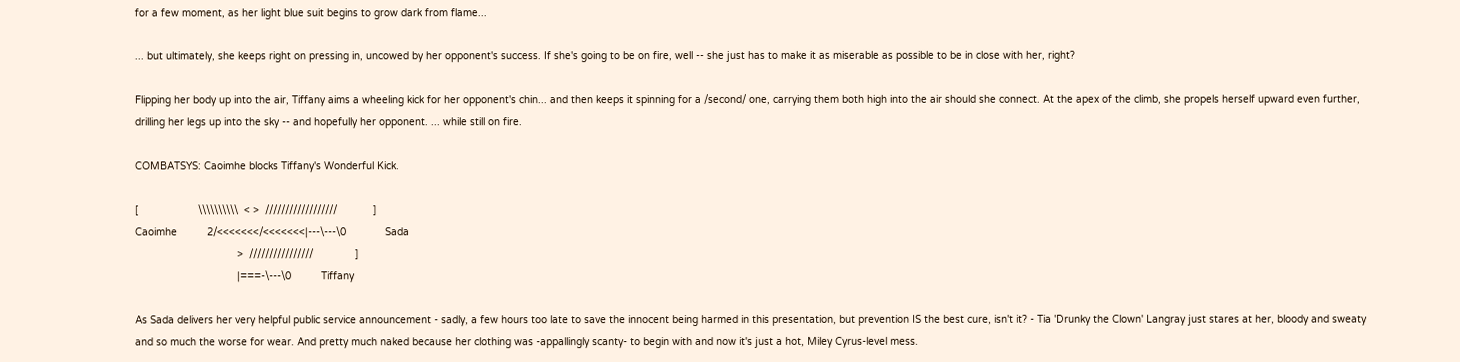for a few moment, as her light blue suit begins to grow dark from flame...

... but ultimately, she keeps right on pressing in, uncowed by her opponent's success. If she's going to be on fire, well -- she just has to make it as miserable as possible to be in close with her, right?

Flipping her body up into the air, Tiffany aims a wheeling kick for her opponent's chin... and then keeps it spinning for a /second/ one, carrying them both high into the air should she connect. At the apex of the climb, she propels herself upward even further, drilling her legs up into the sky -- and hopefully her opponent. ... while still on fire.

COMBATSYS: Caoimhe blocks Tiffany's Wonderful Kick.

[                    \\\\\\\\\\  < >  //////////////////            ]
Caoimhe          2/<<<<<<</<<<<<<<|---\---\0             Sada
                                  >  ////////////////              ]
                                  |===-\---\0          Tiffany

As Sada delivers her very helpful public service announcement - sadly, a few hours too late to save the innocent being harmed in this presentation, but prevention IS the best cure, isn't it? - Tia 'Drunky the Clown' Langray just stares at her, bloody and sweaty and so much the worse for wear. And pretty much naked because her clothing was -appallingly scanty- to begin with and now it's just a hot, Miley Cyrus-level mess.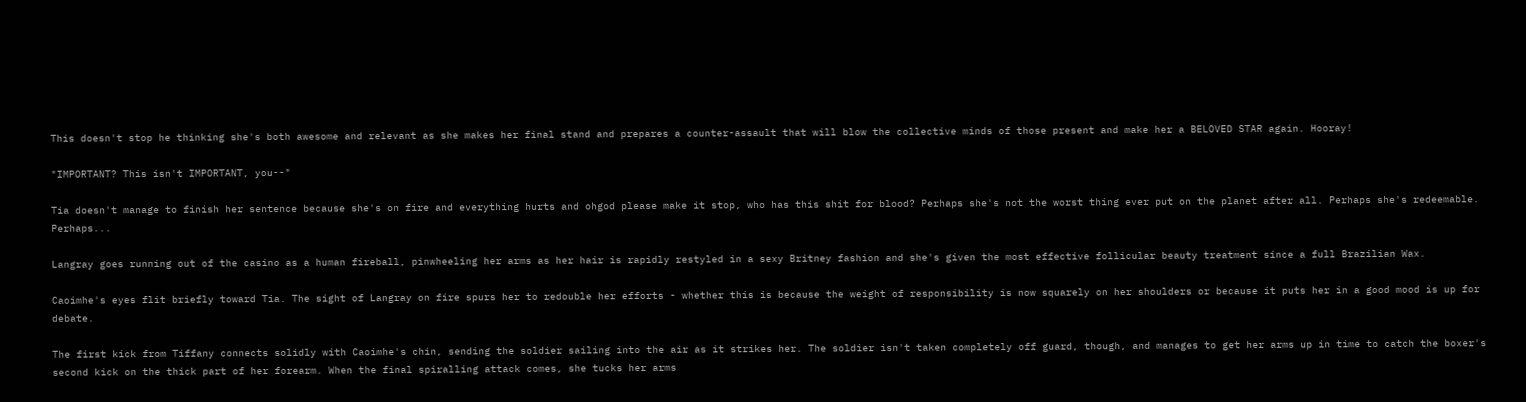This doesn't stop he thinking she's both awesome and relevant as she makes her final stand and prepares a counter-assault that will blow the collective minds of those present and make her a BELOVED STAR again. Hooray!

"IMPORTANT? This isn't IMPORTANT, you--"

Tia doesn't manage to finish her sentence because she's on fire and everything hurts and ohgod please make it stop, who has this shit for blood? Perhaps she's not the worst thing ever put on the planet after all. Perhaps she's redeemable. Perhaps...

Langray goes running out of the casino as a human fireball, pinwheeling her arms as her hair is rapidly restyled in a sexy Britney fashion and she's given the most effective follicular beauty treatment since a full Brazilian Wax.

Caoimhe's eyes flit briefly toward Tia. The sight of Langray on fire spurs her to redouble her efforts - whether this is because the weight of responsibility is now squarely on her shoulders or because it puts her in a good mood is up for debate.

The first kick from Tiffany connects solidly with Caoimhe's chin, sending the soldier sailing into the air as it strikes her. The soldier isn't taken completely off guard, though, and manages to get her arms up in time to catch the boxer's second kick on the thick part of her forearm. When the final spiralling attack comes, she tucks her arms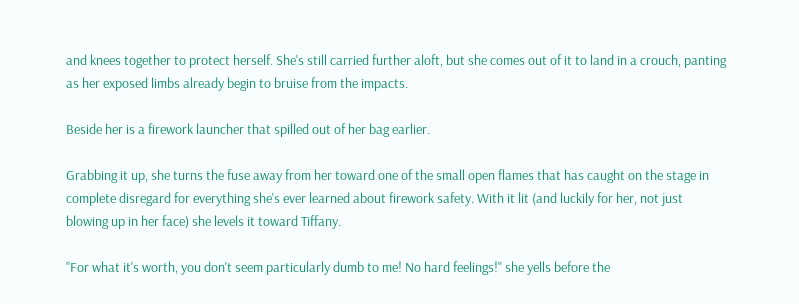and knees together to protect herself. She's still carried further aloft, but she comes out of it to land in a crouch, panting as her exposed limbs already begin to bruise from the impacts.

Beside her is a firework launcher that spilled out of her bag earlier.

Grabbing it up, she turns the fuse away from her toward one of the small open flames that has caught on the stage in complete disregard for everything she's ever learned about firework safety. With it lit (and luckily for her, not just blowing up in her face) she levels it toward Tiffany.

"For what it's worth, you don't seem particularly dumb to me! No hard feelings!" she yells before the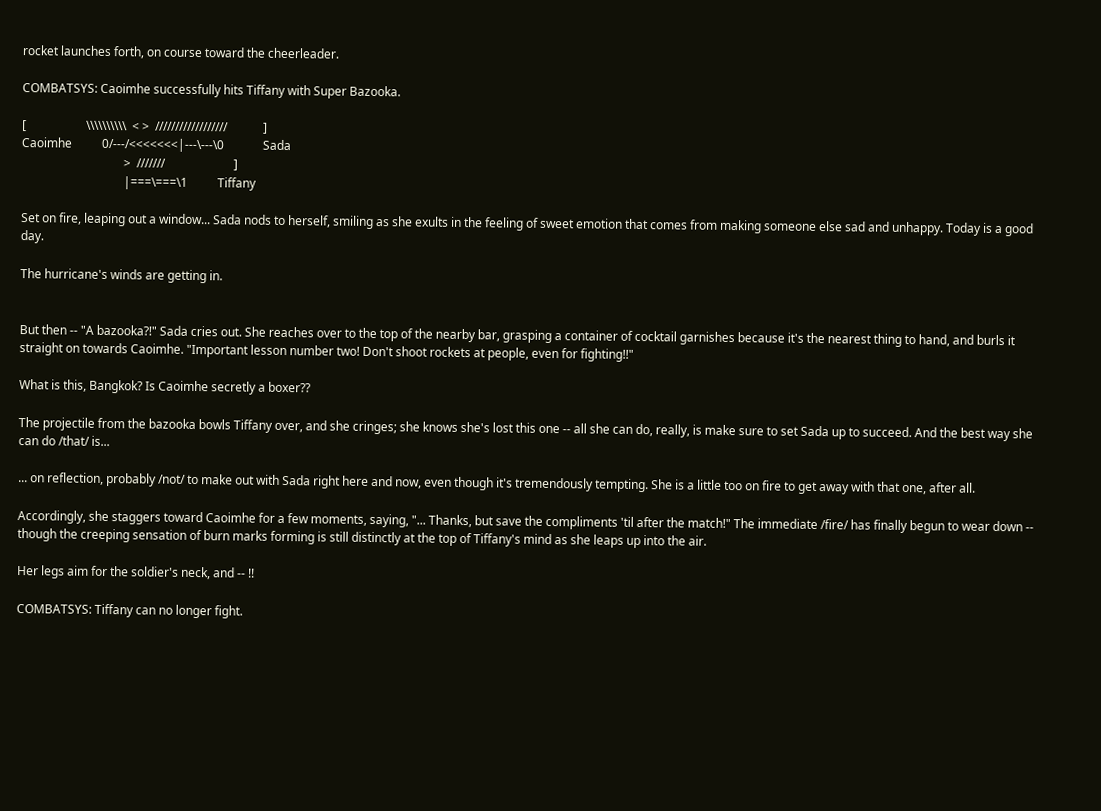rocket launches forth, on course toward the cheerleader.

COMBATSYS: Caoimhe successfully hits Tiffany with Super Bazooka.

[                    \\\\\\\\\\  < >  //////////////////            ]
Caoimhe          0/---/<<<<<<<|---\---\0             Sada
                                  >  ///////                       ]
                                  |===\===\1          Tiffany

Set on fire, leaping out a window... Sada nods to herself, smiling as she exults in the feeling of sweet emotion that comes from making someone else sad and unhappy. Today is a good day.

The hurricane's winds are getting in.


But then -- "A bazooka?!" Sada cries out. She reaches over to the top of the nearby bar, grasping a container of cocktail garnishes because it's the nearest thing to hand, and burls it straight on towards Caoimhe. "Important lesson number two! Don't shoot rockets at people, even for fighting!!"

What is this, Bangkok? Is Caoimhe secretly a boxer??

The projectile from the bazooka bowls Tiffany over, and she cringes; she knows she's lost this one -- all she can do, really, is make sure to set Sada up to succeed. And the best way she can do /that/ is...

... on reflection, probably /not/ to make out with Sada right here and now, even though it's tremendously tempting. She is a little too on fire to get away with that one, after all.

Accordingly, she staggers toward Caoimhe for a few moments, saying, "... Thanks, but save the compliments 'til after the match!" The immediate /fire/ has finally begun to wear down -- though the creeping sensation of burn marks forming is still distinctly at the top of Tiffany's mind as she leaps up into the air.

Her legs aim for the soldier's neck, and -- !!

COMBATSYS: Tiffany can no longer fight.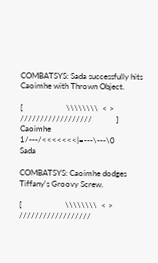COMBATSYS: Sada successfully hits Caoimhe with Thrown Object.

[                      \\\\\\\\  < >  //////////////////            ]
Caoimhe          1/---/<<<<<<<|=---\---\0             Sada

COMBATSYS: Caoimhe dodges Tiffany's Groovy Screw.

[                      \\\\\\\\  < >  //////////////////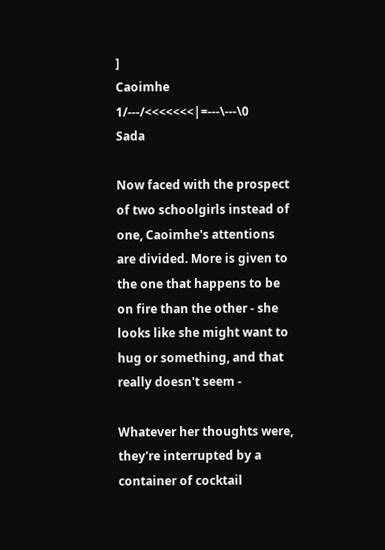]
Caoimhe          1/---/<<<<<<<|=---\---\0             Sada

Now faced with the prospect of two schoolgirls instead of one, Caoimhe's attentions are divided. More is given to the one that happens to be on fire than the other - she looks like she might want to hug or something, and that really doesn't seem -

Whatever her thoughts were, they're interrupted by a container of cocktail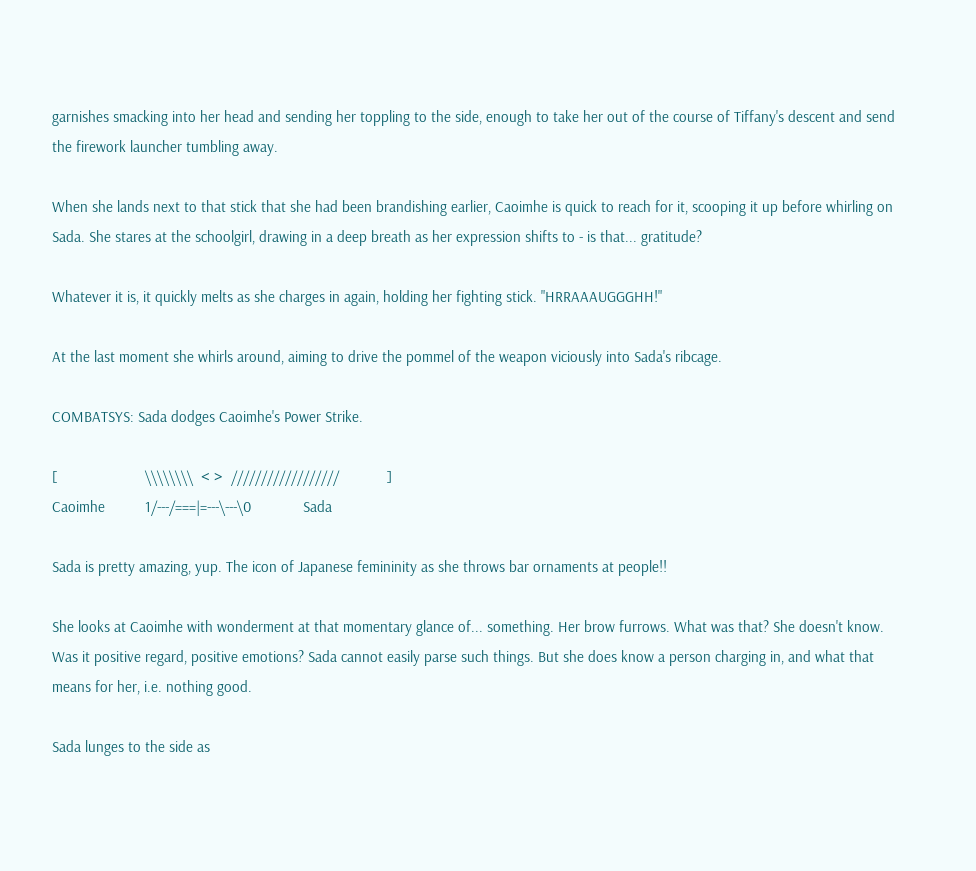garnishes smacking into her head and sending her toppling to the side, enough to take her out of the course of Tiffany's descent and send the firework launcher tumbling away.

When she lands next to that stick that she had been brandishing earlier, Caoimhe is quick to reach for it, scooping it up before whirling on Sada. She stares at the schoolgirl, drawing in a deep breath as her expression shifts to - is that... gratitude?

Whatever it is, it quickly melts as she charges in again, holding her fighting stick. "HRRAAAUGGGHH!"

At the last moment she whirls around, aiming to drive the pommel of the weapon viciously into Sada's ribcage.

COMBATSYS: Sada dodges Caoimhe's Power Strike.

[                      \\\\\\\\  < >  //////////////////            ]
Caoimhe          1/---/===|=---\---\0             Sada

Sada is pretty amazing, yup. The icon of Japanese femininity as she throws bar ornaments at people!!

She looks at Caoimhe with wonderment at that momentary glance of... something. Her brow furrows. What was that? She doesn't know. Was it positive regard, positive emotions? Sada cannot easily parse such things. But she does know a person charging in, and what that means for her, i.e. nothing good.

Sada lunges to the side as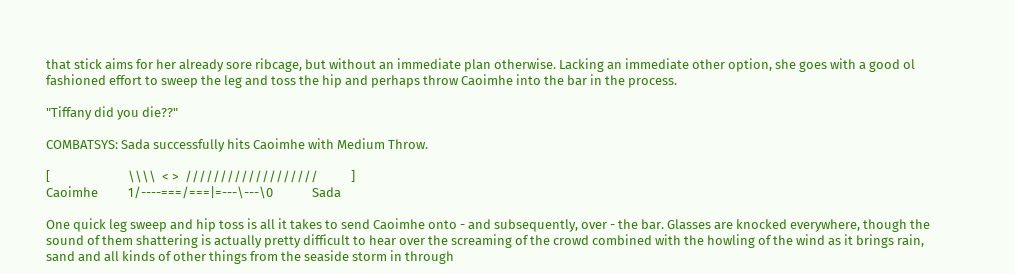that stick aims for her already sore ribcage, but without an immediate plan otherwise. Lacking an immediate other option, she goes with a good ol fashioned effort to sweep the leg and toss the hip and perhaps throw Caoimhe into the bar in the process.

"Tiffany did you die??"

COMBATSYS: Sada successfully hits Caoimhe with Medium Throw.

[                          \\\\  < >  ///////////////////           ]
Caoimhe          1/----===/===|=---\---\0             Sada

One quick leg sweep and hip toss is all it takes to send Caoimhe onto - and subsequently, over - the bar. Glasses are knocked everywhere, though the sound of them shattering is actually pretty difficult to hear over the screaming of the crowd combined with the howling of the wind as it brings rain, sand and all kinds of other things from the seaside storm in through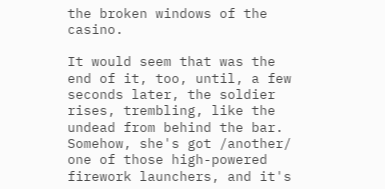the broken windows of the casino.

It would seem that was the end of it, too, until, a few seconds later, the soldier rises, trembling, like the undead from behind the bar. Somehow, she's got /another/ one of those high-powered firework launchers, and it's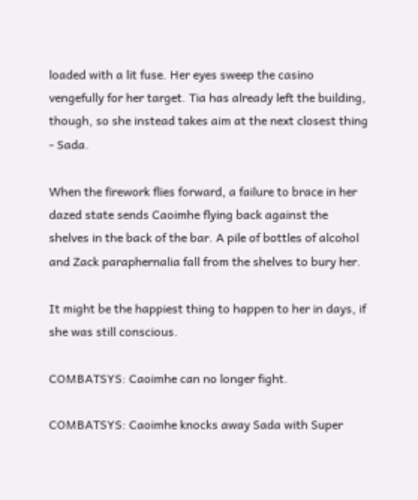loaded with a lit fuse. Her eyes sweep the casino vengefully for her target. Tia has already left the building, though, so she instead takes aim at the next closest thing - Sada.

When the firework flies forward, a failure to brace in her dazed state sends Caoimhe flying back against the shelves in the back of the bar. A pile of bottles of alcohol and Zack paraphernalia fall from the shelves to bury her.

It might be the happiest thing to happen to her in days, if she was still conscious.

COMBATSYS: Caoimhe can no longer fight.

COMBATSYS: Caoimhe knocks away Sada with Super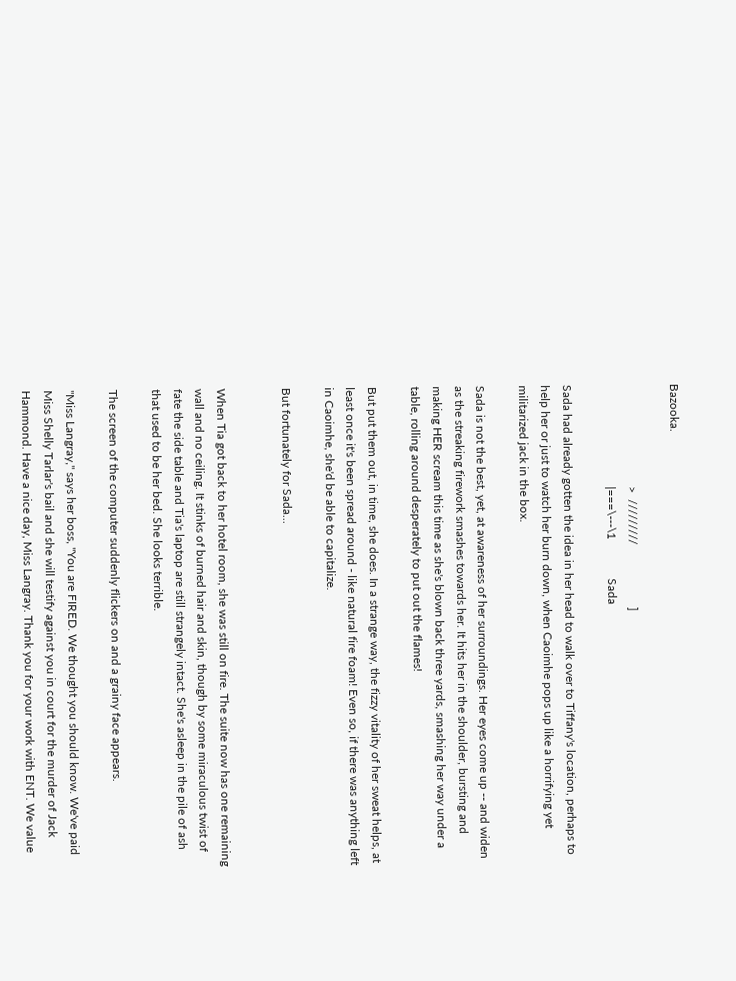Bazooka.

                                  >  /////////                     ]
                                  |===\---\1             Sada

Sada had already gotten the idea in her head to walk over to Tiffany's location, perhaps to help her or just to watch her burn down, when Caoimhe pops up like a horrifying yet militarized jack in the box.

Sada is not the best, yet, at awareness of her surroundings. Her eyes come up -- and widen as the streaking firework smashes towards her. It hits her in the shoulder, bursting and making HER scream this time as she's blown back three yards, smashing her way under a table, rolling around desperately to put out the flames!

But put them out, in time, she does. In a strange way, the fizzy vitality of her sweat helps, at least once it's been spread around - like natural fire foam! Even so, if there was anything left in Caoimhe, she'd be able to capitalize.

But fortunately for Sada...


When Tia got back to her hotel room, she was still on fire. The suite now has one remaining wall and no ceiling. It stinks of burned hair and skin, though by some miraculous twist of fate the side table and Tia's laptop are still strangely intact. She's asleep in the pile of ash that used to be her bed. She looks terrible.

The screen of the computer suddenly flickers on and a grainy face appears.

"Miss Langray," says her boss, "You are FIRED. We thought you should know. We've paid Miss Shelly Tarlar's bail and she will testify against you in court for the murder of Jack Hammond. Have a nice day, Miss Langray. Thank you for your work with ENT. We value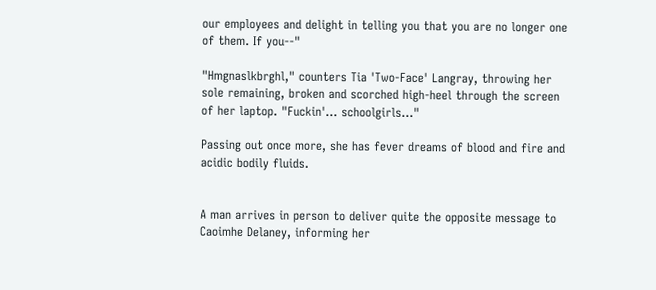our employees and delight in telling you that you are no longer one of them. If you--"

"Hmgnaslkbrghl," counters Tia 'Two-Face' Langray, throwing her sole remaining, broken and scorched high-heel through the screen of her laptop. "Fuckin'... schoolgirls..."

Passing out once more, she has fever dreams of blood and fire and acidic bodily fluids.


A man arrives in person to deliver quite the opposite message to Caoimhe Delaney, informing her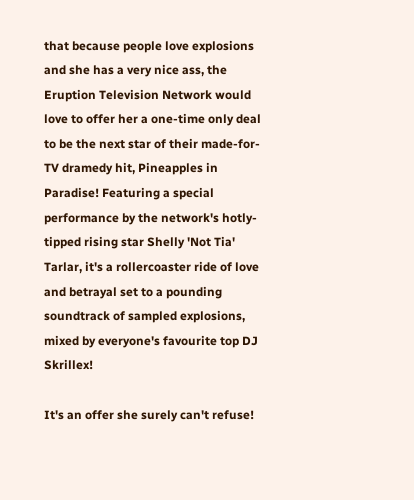that because people love explosions and she has a very nice ass, the Eruption Television Network would love to offer her a one-time only deal to be the next star of their made-for-TV dramedy hit, Pineapples in Paradise! Featuring a special performance by the network's hotly-tipped rising star Shelly 'Not Tia' Tarlar, it's a rollercoaster ride of love and betrayal set to a pounding soundtrack of sampled explosions, mixed by everyone's favourite top DJ Skrillex!

It's an offer she surely can't refuse!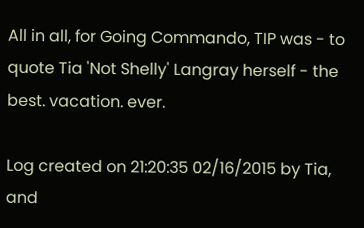All in all, for Going Commando, TIP was - to quote Tia 'Not Shelly' Langray herself - the best. vacation. ever.

Log created on 21:20:35 02/16/2015 by Tia, and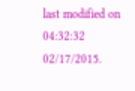last modified on 04:32:32 02/17/2015.